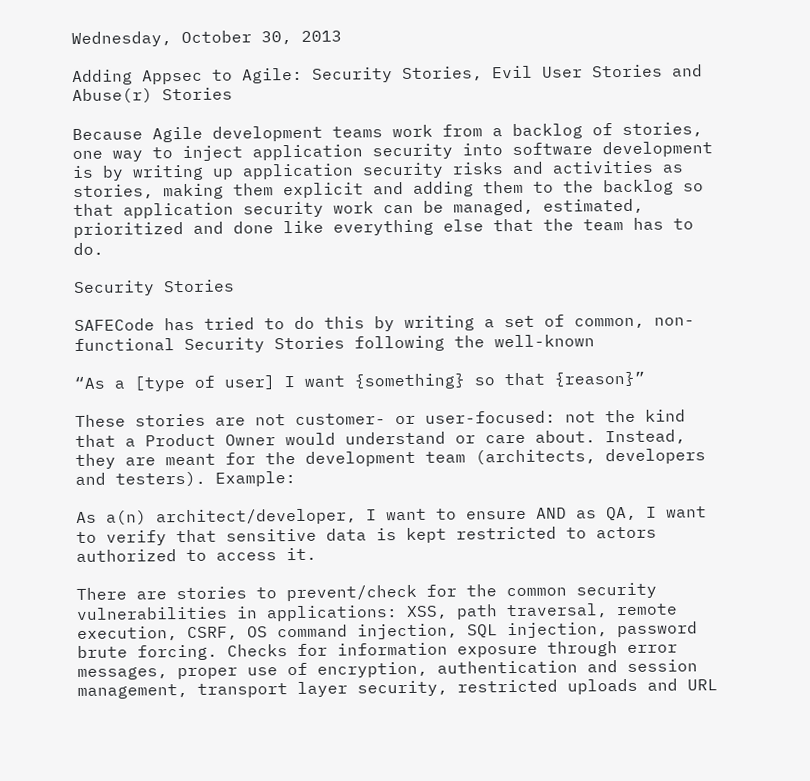Wednesday, October 30, 2013

Adding Appsec to Agile: Security Stories, Evil User Stories and Abuse(r) Stories

Because Agile development teams work from a backlog of stories, one way to inject application security into software development is by writing up application security risks and activities as stories, making them explicit and adding them to the backlog so that application security work can be managed, estimated, prioritized and done like everything else that the team has to do.

Security Stories

SAFECode has tried to do this by writing a set of common, non-functional Security Stories following the well-known

“As a [type of user] I want {something} so that {reason}”

These stories are not customer- or user-focused: not the kind that a Product Owner would understand or care about. Instead, they are meant for the development team (architects, developers and testers). Example:

As a(n) architect/developer, I want to ensure AND as QA, I want to verify that sensitive data is kept restricted to actors authorized to access it.

There are stories to prevent/check for the common security vulnerabilities in applications: XSS, path traversal, remote execution, CSRF, OS command injection, SQL injection, password brute forcing. Checks for information exposure through error messages, proper use of encryption, authentication and session management, transport layer security, restricted uploads and URL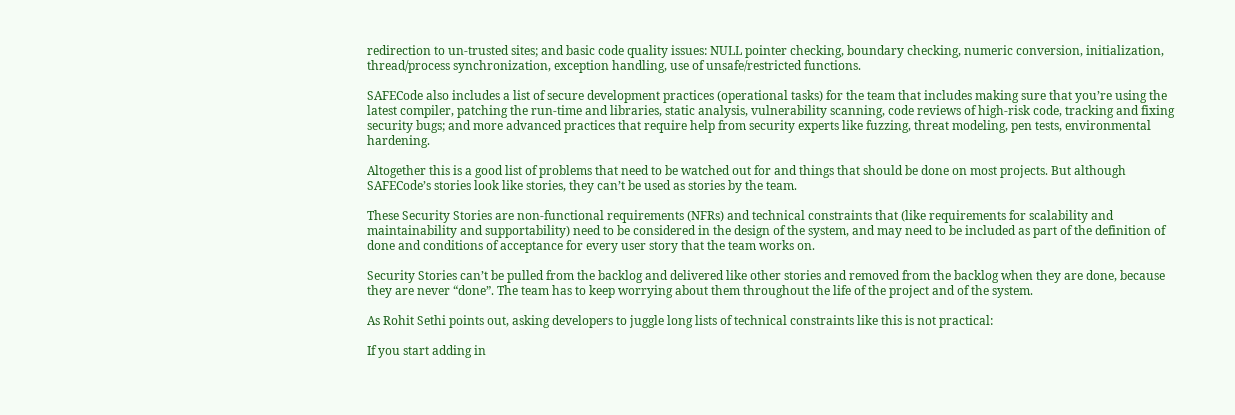redirection to un-trusted sites; and basic code quality issues: NULL pointer checking, boundary checking, numeric conversion, initialization, thread/process synchronization, exception handling, use of unsafe/restricted functions.

SAFECode also includes a list of secure development practices (operational tasks) for the team that includes making sure that you’re using the latest compiler, patching the run-time and libraries, static analysis, vulnerability scanning, code reviews of high-risk code, tracking and fixing security bugs; and more advanced practices that require help from security experts like fuzzing, threat modeling, pen tests, environmental hardening.

Altogether this is a good list of problems that need to be watched out for and things that should be done on most projects. But although SAFECode’s stories look like stories, they can’t be used as stories by the team.

These Security Stories are non-functional requirements (NFRs) and technical constraints that (like requirements for scalability and maintainability and supportability) need to be considered in the design of the system, and may need to be included as part of the definition of done and conditions of acceptance for every user story that the team works on.

Security Stories can’t be pulled from the backlog and delivered like other stories and removed from the backlog when they are done, because they are never “done”. The team has to keep worrying about them throughout the life of the project and of the system.

As Rohit Sethi points out, asking developers to juggle long lists of technical constraints like this is not practical:

If you start adding in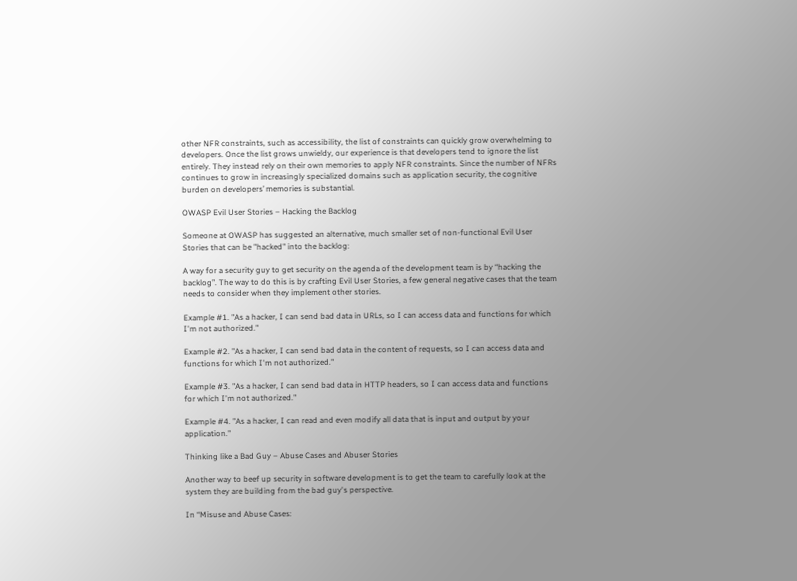other NFR constraints, such as accessibility, the list of constraints can quickly grow overwhelming to developers. Once the list grows unwieldy, our experience is that developers tend to ignore the list entirely. They instead rely on their own memories to apply NFR constraints. Since the number of NFRs continues to grow in increasingly specialized domains such as application security, the cognitive burden on developers’ memories is substantial.

OWASP Evil User Stories – Hacking the Backlog

Someone at OWASP has suggested an alternative, much smaller set of non-functional Evil User Stories that can be "hacked" into the backlog:

A way for a security guy to get security on the agenda of the development team is by “hacking the backlog”. The way to do this is by crafting Evil User Stories, a few general negative cases that the team needs to consider when they implement other stories.

Example #1. "As a hacker, I can send bad data in URLs, so I can access data and functions for which I'm not authorized."

Example #2. "As a hacker, I can send bad data in the content of requests, so I can access data and functions for which I'm not authorized."

Example #3. "As a hacker, I can send bad data in HTTP headers, so I can access data and functions for which I'm not authorized."

Example #4. "As a hacker, I can read and even modify all data that is input and output by your application."

Thinking like a Bad Guy – Abuse Cases and Abuser Stories

Another way to beef up security in software development is to get the team to carefully look at the system they are building from the bad guy's perspective.

In “Misuse and Abuse Cases: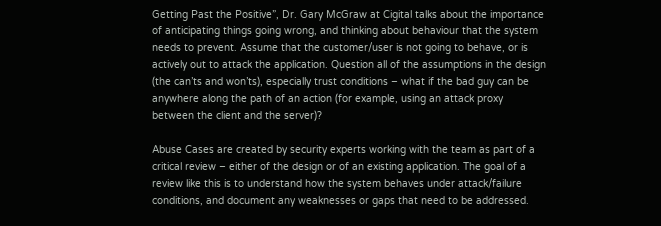Getting Past the Positive”, Dr. Gary McGraw at Cigital talks about the importance of anticipating things going wrong, and thinking about behaviour that the system needs to prevent. Assume that the customer/user is not going to behave, or is actively out to attack the application. Question all of the assumptions in the design (the can’ts and won’ts), especially trust conditions – what if the bad guy can be anywhere along the path of an action (for example, using an attack proxy between the client and the server)?

Abuse Cases are created by security experts working with the team as part of a critical review – either of the design or of an existing application. The goal of a review like this is to understand how the system behaves under attack/failure conditions, and document any weaknesses or gaps that need to be addressed.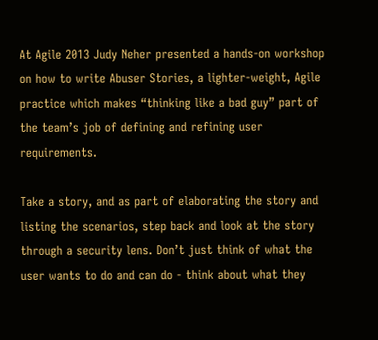At Agile 2013 Judy Neher presented a hands-on workshop on how to write Abuser Stories, a lighter-weight, Agile practice which makes “thinking like a bad guy” part of the team’s job of defining and refining user requirements.

Take a story, and as part of elaborating the story and listing the scenarios, step back and look at the story through a security lens. Don’t just think of what the user wants to do and can do - think about what they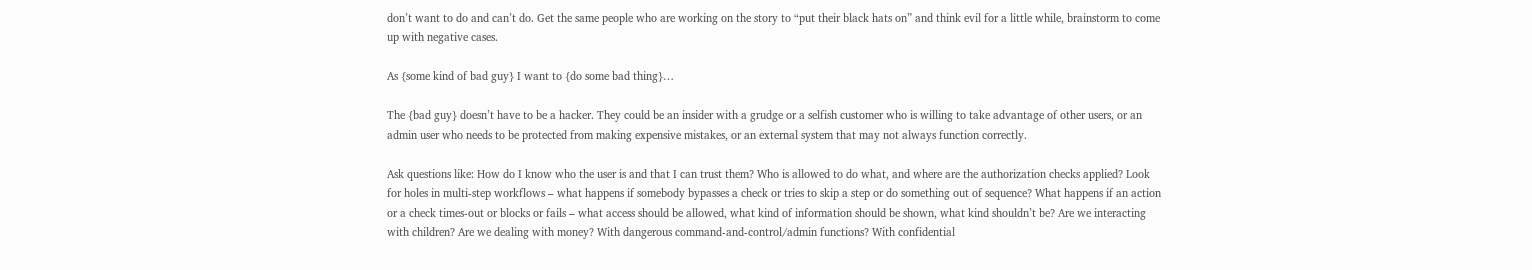don’t want to do and can’t do. Get the same people who are working on the story to “put their black hats on” and think evil for a little while, brainstorm to come up with negative cases.

As {some kind of bad guy} I want to {do some bad thing}…

The {bad guy} doesn’t have to be a hacker. They could be an insider with a grudge or a selfish customer who is willing to take advantage of other users, or an admin user who needs to be protected from making expensive mistakes, or an external system that may not always function correctly.

Ask questions like: How do I know who the user is and that I can trust them? Who is allowed to do what, and where are the authorization checks applied? Look for holes in multi-step workflows – what happens if somebody bypasses a check or tries to skip a step or do something out of sequence? What happens if an action or a check times-out or blocks or fails – what access should be allowed, what kind of information should be shown, what kind shouldn’t be? Are we interacting with children? Are we dealing with money? With dangerous command-and-control/admin functions? With confidential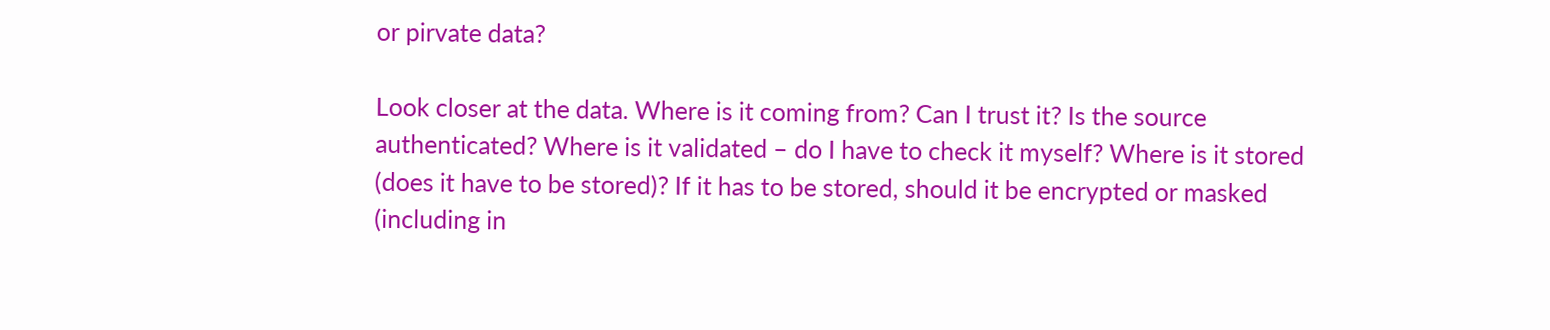or pirvate data?

Look closer at the data. Where is it coming from? Can I trust it? Is the source authenticated? Where is it validated – do I have to check it myself? Where is it stored (does it have to be stored)? If it has to be stored, should it be encrypted or masked (including in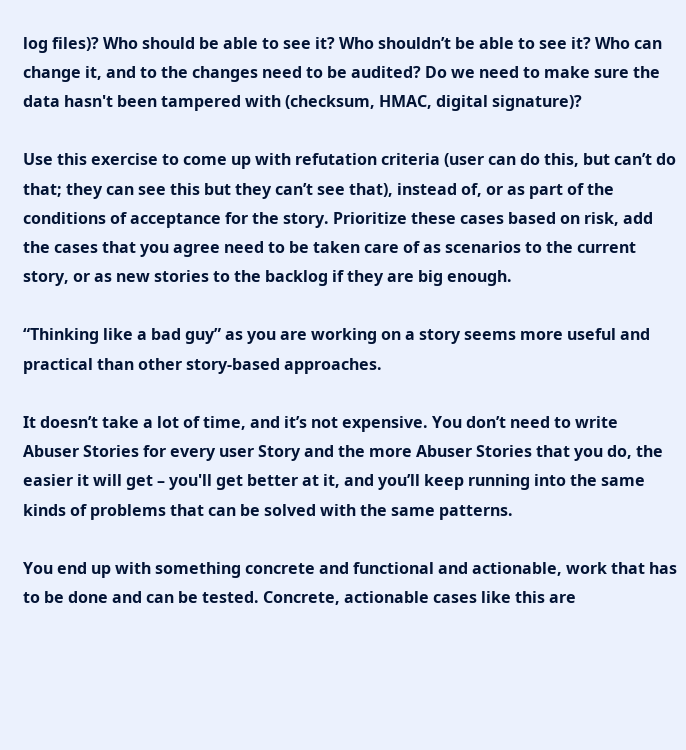log files)? Who should be able to see it? Who shouldn’t be able to see it? Who can change it, and to the changes need to be audited? Do we need to make sure the data hasn't been tampered with (checksum, HMAC, digital signature)?

Use this exercise to come up with refutation criteria (user can do this, but can’t do that; they can see this but they can’t see that), instead of, or as part of the conditions of acceptance for the story. Prioritize these cases based on risk, add the cases that you agree need to be taken care of as scenarios to the current story, or as new stories to the backlog if they are big enough.

“Thinking like a bad guy” as you are working on a story seems more useful and practical than other story-based approaches.

It doesn’t take a lot of time, and it’s not expensive. You don’t need to write Abuser Stories for every user Story and the more Abuser Stories that you do, the easier it will get – you'll get better at it, and you’ll keep running into the same kinds of problems that can be solved with the same patterns.

You end up with something concrete and functional and actionable, work that has to be done and can be tested. Concrete, actionable cases like this are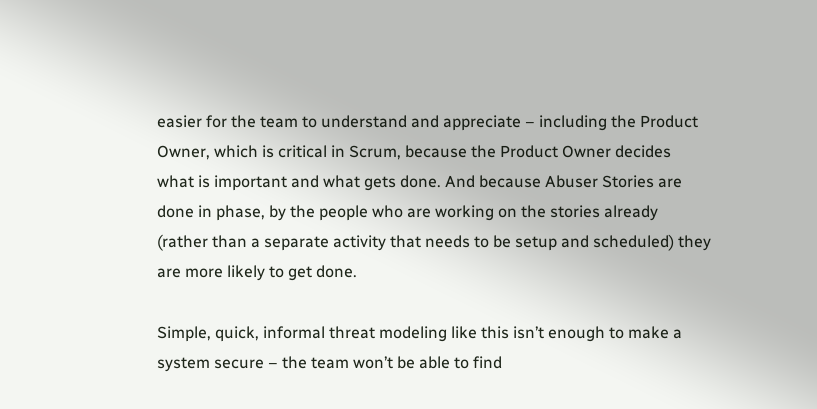easier for the team to understand and appreciate – including the Product Owner, which is critical in Scrum, because the Product Owner decides what is important and what gets done. And because Abuser Stories are done in phase, by the people who are working on the stories already (rather than a separate activity that needs to be setup and scheduled) they are more likely to get done.

Simple, quick, informal threat modeling like this isn’t enough to make a system secure – the team won’t be able to find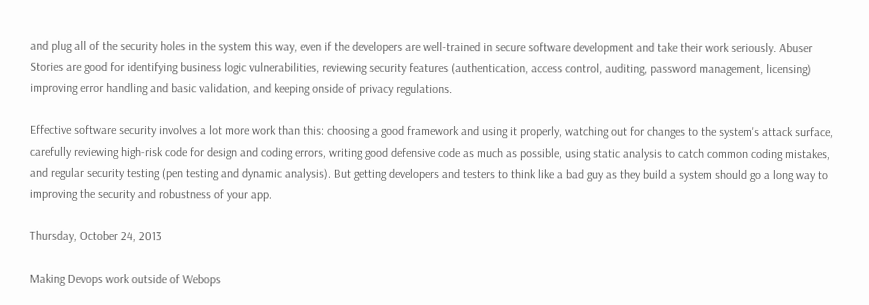and plug all of the security holes in the system this way, even if the developers are well-trained in secure software development and take their work seriously. Abuser Stories are good for identifying business logic vulnerabilities, reviewing security features (authentication, access control, auditing, password management, licensing) improving error handling and basic validation, and keeping onside of privacy regulations.

Effective software security involves a lot more work than this: choosing a good framework and using it properly, watching out for changes to the system's attack surface, carefully reviewing high-risk code for design and coding errors, writing good defensive code as much as possible, using static analysis to catch common coding mistakes, and regular security testing (pen testing and dynamic analysis). But getting developers and testers to think like a bad guy as they build a system should go a long way to improving the security and robustness of your app.

Thursday, October 24, 2013

Making Devops work outside of Webops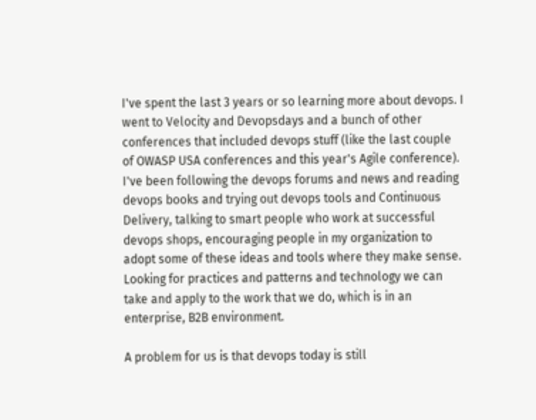I've spent the last 3 years or so learning more about devops. I went to Velocity and Devopsdays and a bunch of other conferences that included devops stuff (like the last couple of OWASP USA conferences and this year's Agile conference). I've been following the devops forums and news and reading devops books and trying out devops tools and Continuous Delivery, talking to smart people who work at successful devops shops, encouraging people in my organization to adopt some of these ideas and tools where they make sense. Looking for practices and patterns and technology we can take and apply to the work that we do, which is in an enterprise, B2B environment.

A problem for us is that devops today is still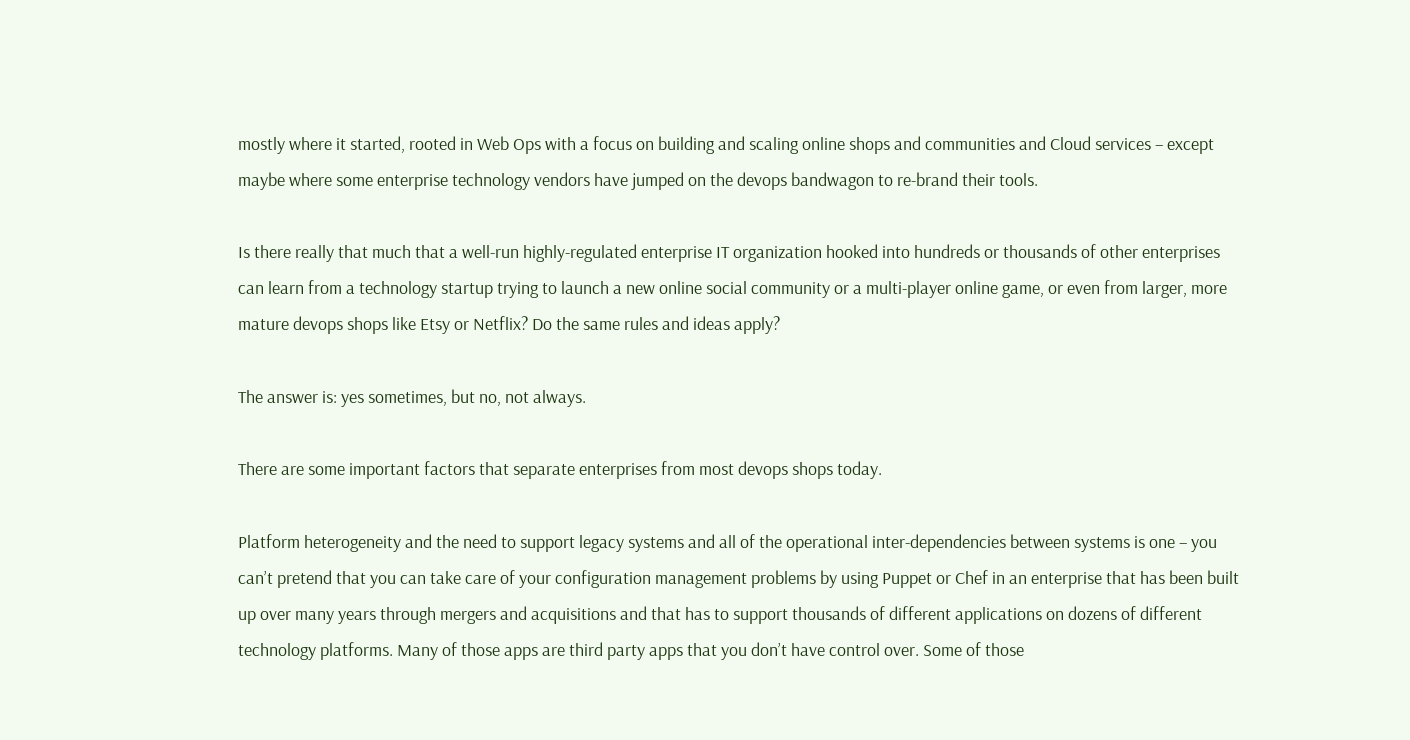mostly where it started, rooted in Web Ops with a focus on building and scaling online shops and communities and Cloud services – except maybe where some enterprise technology vendors have jumped on the devops bandwagon to re-brand their tools.

Is there really that much that a well-run highly-regulated enterprise IT organization hooked into hundreds or thousands of other enterprises can learn from a technology startup trying to launch a new online social community or a multi-player online game, or even from larger, more mature devops shops like Etsy or Netflix? Do the same rules and ideas apply?

The answer is: yes sometimes, but no, not always.

There are some important factors that separate enterprises from most devops shops today.

Platform heterogeneity and the need to support legacy systems and all of the operational inter-dependencies between systems is one – you can’t pretend that you can take care of your configuration management problems by using Puppet or Chef in an enterprise that has been built up over many years through mergers and acquisitions and that has to support thousands of different applications on dozens of different technology platforms. Many of those apps are third party apps that you don’t have control over. Some of those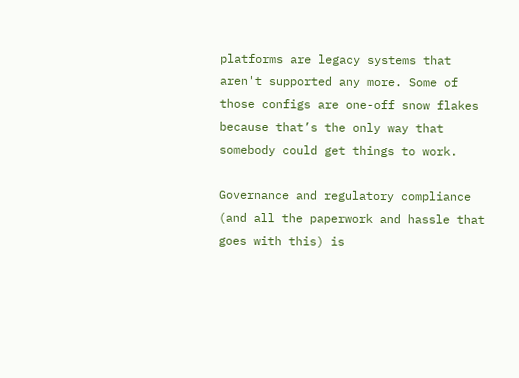platforms are legacy systems that aren't supported any more. Some of those configs are one-off snow flakes because that’s the only way that somebody could get things to work.

Governance and regulatory compliance (and all the paperwork and hassle that goes with this) is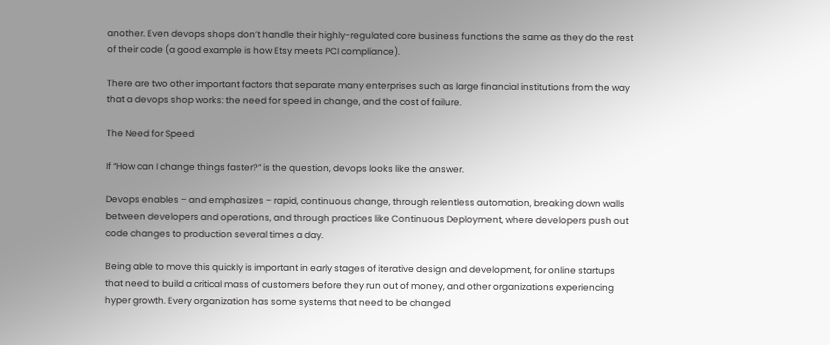another. Even devops shops don’t handle their highly-regulated core business functions the same as they do the rest of their code (a good example is how Etsy meets PCI compliance).

There are two other important factors that separate many enterprises such as large financial institutions from the way that a devops shop works: the need for speed in change, and the cost of failure.

The Need for Speed

If “How can I change things faster?” is the question, devops looks like the answer.

Devops enables – and emphasizes – rapid, continuous change, through relentless automation, breaking down walls between developers and operations, and through practices like Continuous Deployment, where developers push out code changes to production several times a day.

Being able to move this quickly is important in early stages of iterative design and development, for online startups that need to build a critical mass of customers before they run out of money, and other organizations experiencing hyper growth. Every organization has some systems that need to be changed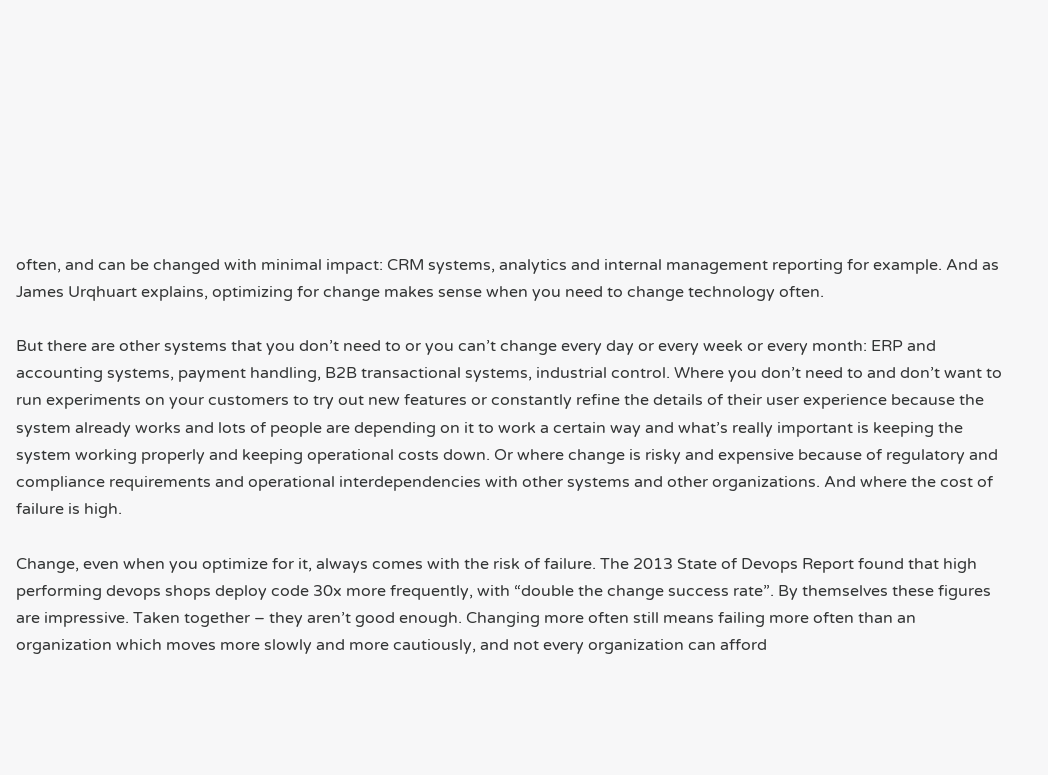often, and can be changed with minimal impact: CRM systems, analytics and internal management reporting for example. And as James Urqhuart explains, optimizing for change makes sense when you need to change technology often.

But there are other systems that you don’t need to or you can’t change every day or every week or every month: ERP and accounting systems, payment handling, B2B transactional systems, industrial control. Where you don’t need to and don’t want to run experiments on your customers to try out new features or constantly refine the details of their user experience because the system already works and lots of people are depending on it to work a certain way and what’s really important is keeping the system working properly and keeping operational costs down. Or where change is risky and expensive because of regulatory and compliance requirements and operational interdependencies with other systems and other organizations. And where the cost of failure is high.

Change, even when you optimize for it, always comes with the risk of failure. The 2013 State of Devops Report found that high performing devops shops deploy code 30x more frequently, with “double the change success rate”. By themselves these figures are impressive. Taken together – they aren’t good enough. Changing more often still means failing more often than an organization which moves more slowly and more cautiously, and not every organization can afford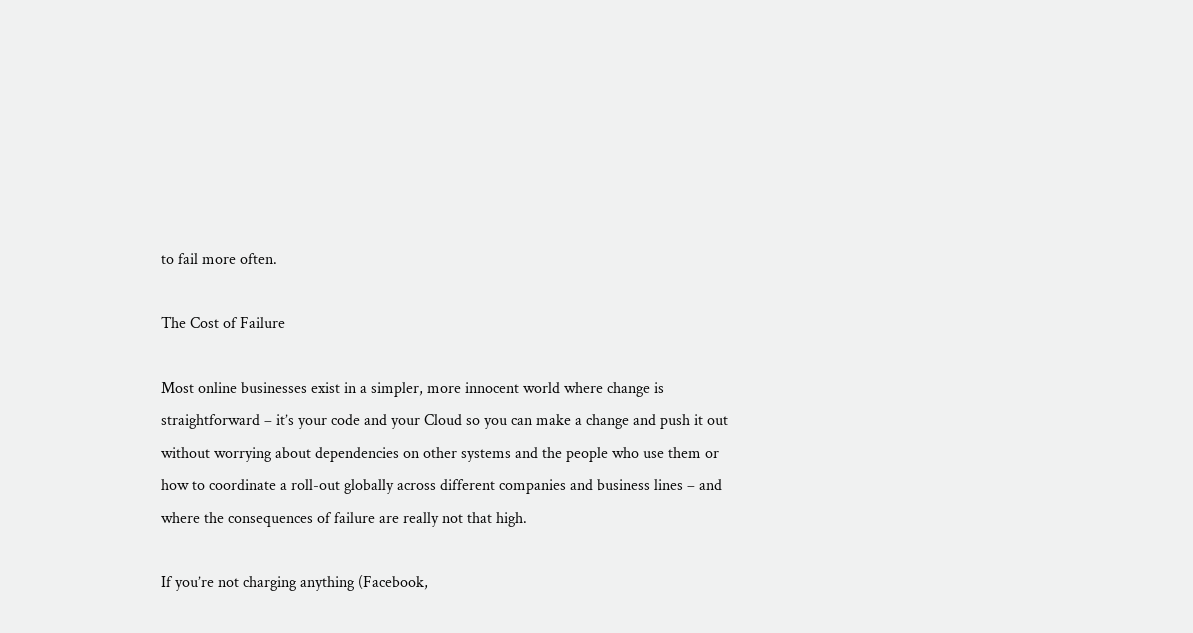to fail more often.

The Cost of Failure

Most online businesses exist in a simpler, more innocent world where change is straightforward – it’s your code and your Cloud so you can make a change and push it out without worrying about dependencies on other systems and the people who use them or how to coordinate a roll-out globally across different companies and business lines – and where the consequences of failure are really not that high.

If you’re not charging anything (Facebook,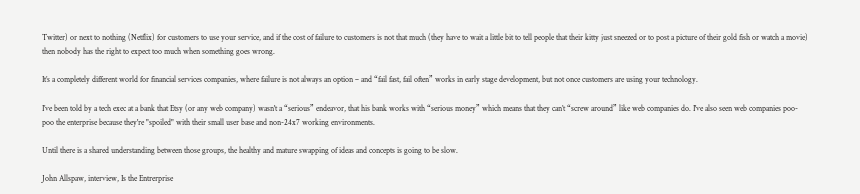Twitter) or next to nothing (Netflix) for customers to use your service, and if the cost of failure to customers is not that much (they have to wait a little bit to tell people that their kitty just sneezed or to post a picture of their gold fish or watch a movie) then nobody has the right to expect too much when something goes wrong.

It’s a completely different world for financial services companies, where failure is not always an option – and “fail fast, fail often” works in early stage development, but not once customers are using your technology.

I’ve been told by a tech exec at a bank that Etsy (or any web company) wasn't a “serious” endeavor, that his bank works with “serious money” which means that they can’t “screw around” like web companies do. I've also seen web companies poo-poo the enterprise because they're "spoiled" with their small user base and non-24x7 working environments.

Until there is a shared understanding between those groups, the healthy and mature swapping of ideas and concepts is going to be slow.

John Allspaw, interview, Is the Entrerprise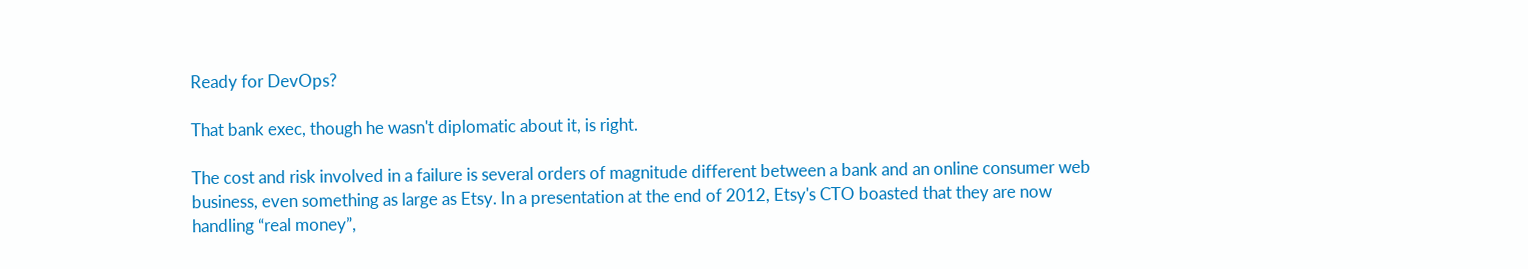Ready for DevOps?

That bank exec, though he wasn't diplomatic about it, is right.

The cost and risk involved in a failure is several orders of magnitude different between a bank and an online consumer web business, even something as large as Etsy. In a presentation at the end of 2012, Etsy's CTO boasted that they are now handling “real money”,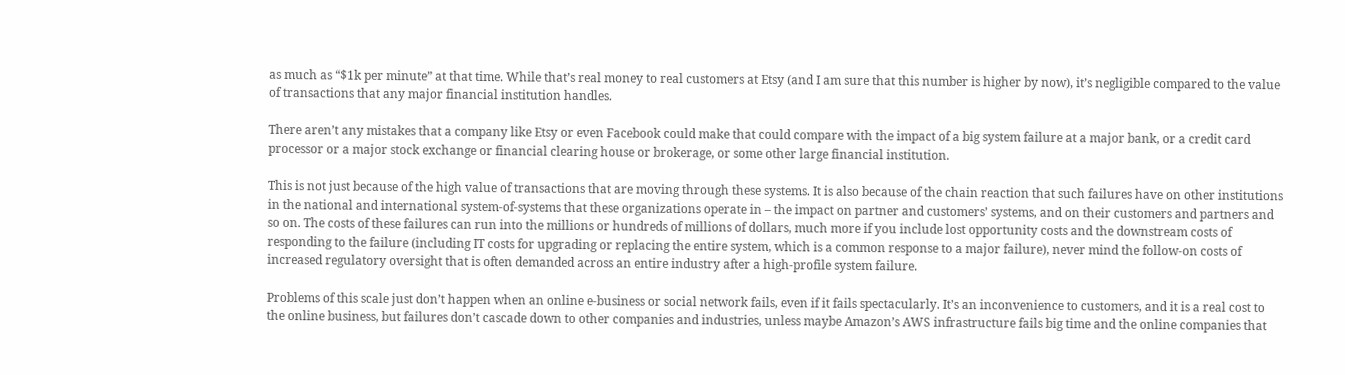as much as “$1k per minute” at that time. While that’s real money to real customers at Etsy (and I am sure that this number is higher by now), it’s negligible compared to the value of transactions that any major financial institution handles.

There aren’t any mistakes that a company like Etsy or even Facebook could make that could compare with the impact of a big system failure at a major bank, or a credit card processor or a major stock exchange or financial clearing house or brokerage, or some other large financial institution.

This is not just because of the high value of transactions that are moving through these systems. It is also because of the chain reaction that such failures have on other institutions in the national and international system-of-systems that these organizations operate in – the impact on partner and customers’ systems, and on their customers and partners and so on. The costs of these failures can run into the millions or hundreds of millions of dollars, much more if you include lost opportunity costs and the downstream costs of responding to the failure (including IT costs for upgrading or replacing the entire system, which is a common response to a major failure), never mind the follow-on costs of increased regulatory oversight that is often demanded across an entire industry after a high-profile system failure.

Problems of this scale just don’t happen when an online e-business or social network fails, even if it fails spectacularly. It’s an inconvenience to customers, and it is a real cost to the online business, but failures don’t cascade down to other companies and industries, unless maybe Amazon’s AWS infrastructure fails big time and the online companies that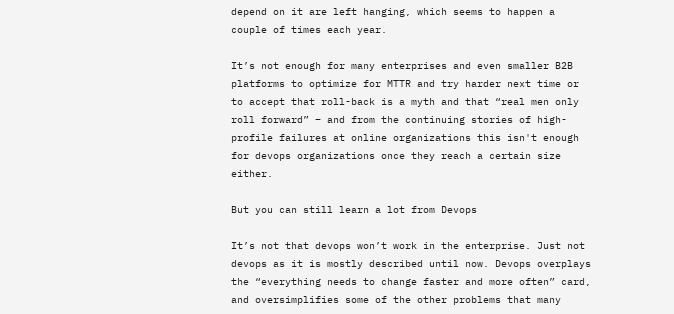depend on it are left hanging, which seems to happen a couple of times each year.

It’s not enough for many enterprises and even smaller B2B platforms to optimize for MTTR and try harder next time or to accept that roll-back is a myth and that “real men only roll forward” – and from the continuing stories of high-profile failures at online organizations this isn't enough for devops organizations once they reach a certain size either.

But you can still learn a lot from Devops

It’s not that devops won’t work in the enterprise. Just not devops as it is mostly described until now. Devops overplays the “everything needs to change faster and more often” card, and oversimplifies some of the other problems that many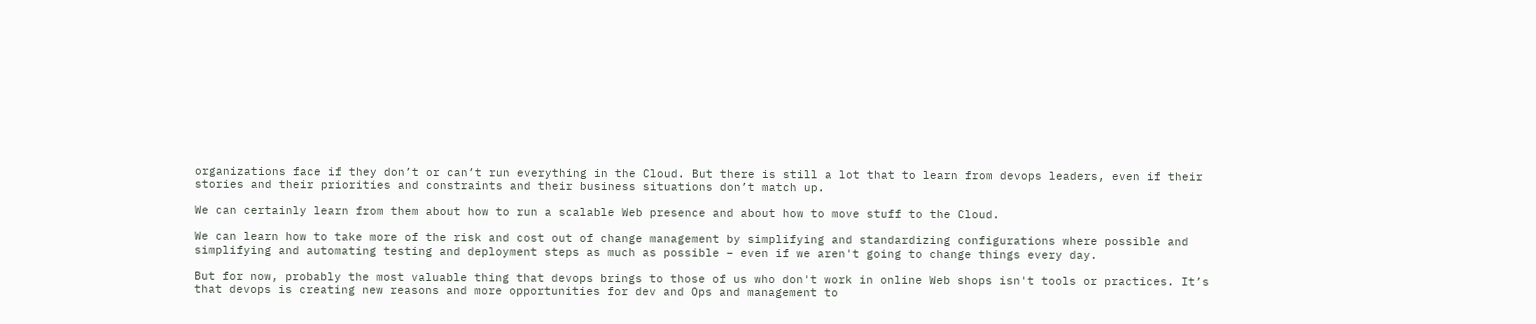organizations face if they don’t or can’t run everything in the Cloud. But there is still a lot that to learn from devops leaders, even if their stories and their priorities and constraints and their business situations don’t match up.

We can certainly learn from them about how to run a scalable Web presence and about how to move stuff to the Cloud.

We can learn how to take more of the risk and cost out of change management by simplifying and standardizing configurations where possible and simplifying and automating testing and deployment steps as much as possible – even if we aren't going to change things every day.

But for now, probably the most valuable thing that devops brings to those of us who don't work in online Web shops isn't tools or practices. It’s that devops is creating new reasons and more opportunities for dev and Ops and management to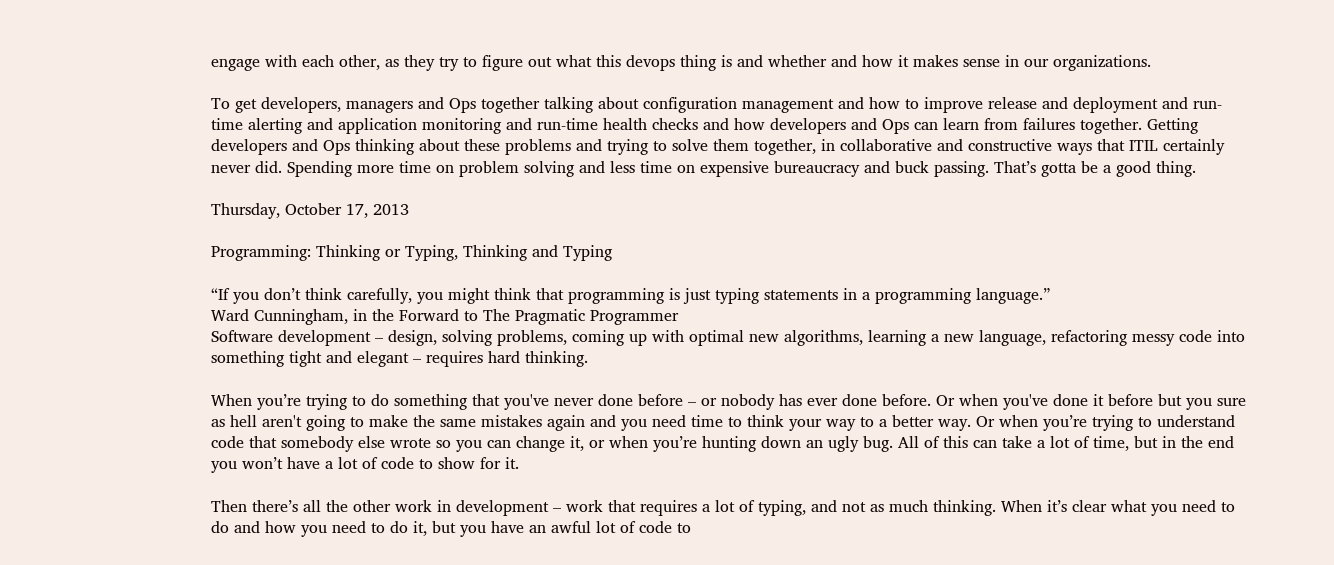engage with each other, as they try to figure out what this devops thing is and whether and how it makes sense in our organizations.

To get developers, managers and Ops together talking about configuration management and how to improve release and deployment and run-time alerting and application monitoring and run-time health checks and how developers and Ops can learn from failures together. Getting developers and Ops thinking about these problems and trying to solve them together, in collaborative and constructive ways that ITIL certainly never did. Spending more time on problem solving and less time on expensive bureaucracy and buck passing. That’s gotta be a good thing.

Thursday, October 17, 2013

Programming: Thinking or Typing, Thinking and Typing

“If you don’t think carefully, you might think that programming is just typing statements in a programming language.”
Ward Cunningham, in the Forward to The Pragmatic Programmer
Software development – design, solving problems, coming up with optimal new algorithms, learning a new language, refactoring messy code into something tight and elegant – requires hard thinking.

When you’re trying to do something that you've never done before – or nobody has ever done before. Or when you've done it before but you sure as hell aren't going to make the same mistakes again and you need time to think your way to a better way. Or when you’re trying to understand code that somebody else wrote so you can change it, or when you’re hunting down an ugly bug. All of this can take a lot of time, but in the end you won’t have a lot of code to show for it.

Then there’s all the other work in development – work that requires a lot of typing, and not as much thinking. When it’s clear what you need to do and how you need to do it, but you have an awful lot of code to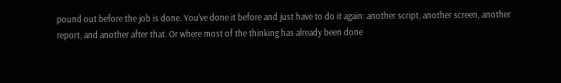pound out before the job is done. You've done it before and just have to do it again: another script, another screen, another report, and another after that. Or where most of the thinking has already been done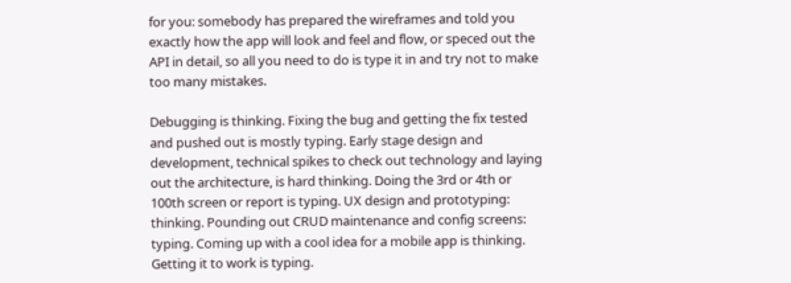for you: somebody has prepared the wireframes and told you exactly how the app will look and feel and flow, or speced out the API in detail, so all you need to do is type it in and try not to make too many mistakes.

Debugging is thinking. Fixing the bug and getting the fix tested and pushed out is mostly typing. Early stage design and development, technical spikes to check out technology and laying out the architecture, is hard thinking. Doing the 3rd or 4th or 100th screen or report is typing. UX design and prototyping: thinking. Pounding out CRUD maintenance and config screens: typing. Coming up with a cool idea for a mobile app is thinking. Getting it to work is typing.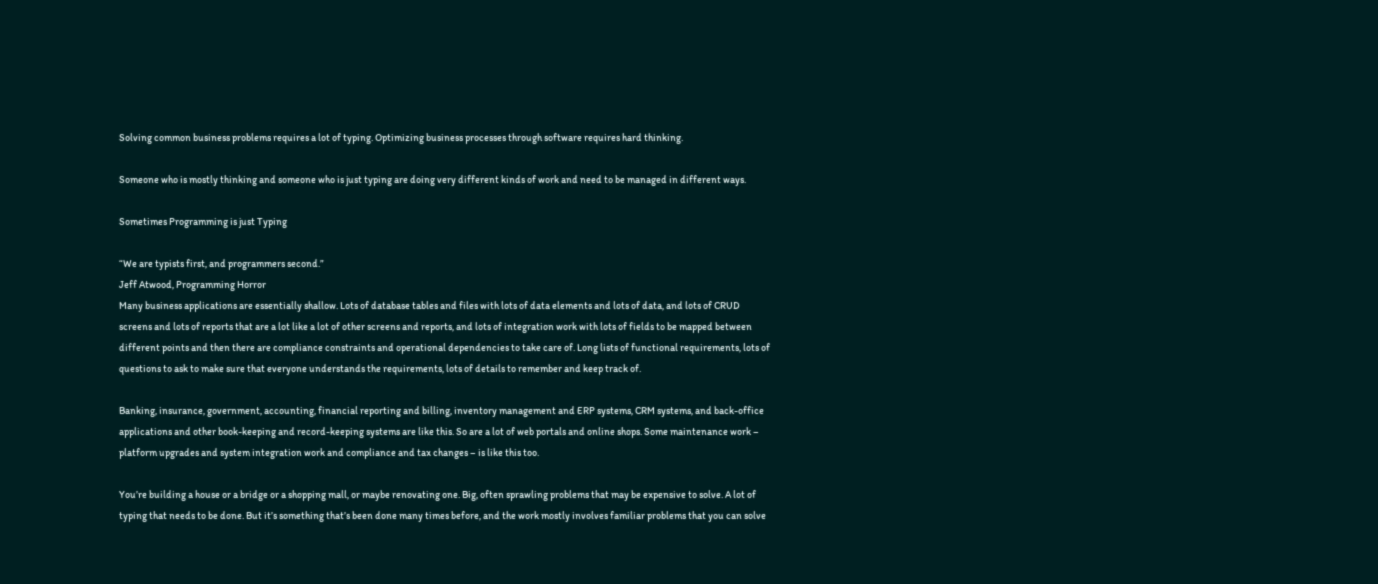Solving common business problems requires a lot of typing. Optimizing business processes through software requires hard thinking.

Someone who is mostly thinking and someone who is just typing are doing very different kinds of work and need to be managed in different ways.

Sometimes Programming is just Typing

“We are typists first, and programmers second.”
Jeff Atwood, Programming Horror
Many business applications are essentially shallow. Lots of database tables and files with lots of data elements and lots of data, and lots of CRUD screens and lots of reports that are a lot like a lot of other screens and reports, and lots of integration work with lots of fields to be mapped between different points and then there are compliance constraints and operational dependencies to take care of. Long lists of functional requirements, lots of questions to ask to make sure that everyone understands the requirements, lots of details to remember and keep track of.

Banking, insurance, government, accounting, financial reporting and billing, inventory management and ERP systems, CRM systems, and back-office applications and other book-keeping and record-keeping systems are like this. So are a lot of web portals and online shops. Some maintenance work – platform upgrades and system integration work and compliance and tax changes – is like this too.

You’re building a house or a bridge or a shopping mall, or maybe renovating one. Big, often sprawling problems that may be expensive to solve. A lot of typing that needs to be done. But it’s something that’s been done many times before, and the work mostly involves familiar problems that you can solve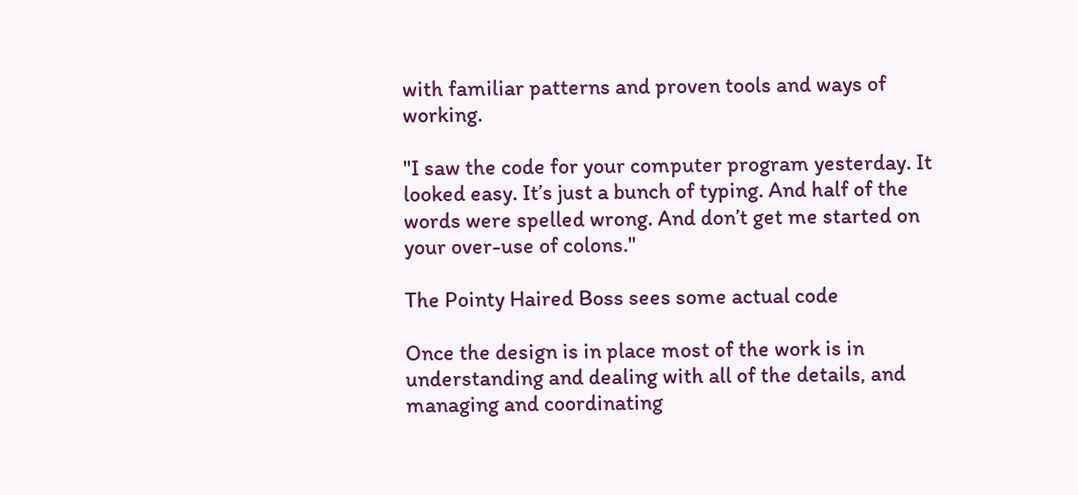with familiar patterns and proven tools and ways of working.

"I saw the code for your computer program yesterday. It looked easy. It’s just a bunch of typing. And half of the words were spelled wrong. And don’t get me started on your over-use of colons."

The Pointy Haired Boss sees some actual code

Once the design is in place most of the work is in understanding and dealing with all of the details, and managing and coordinating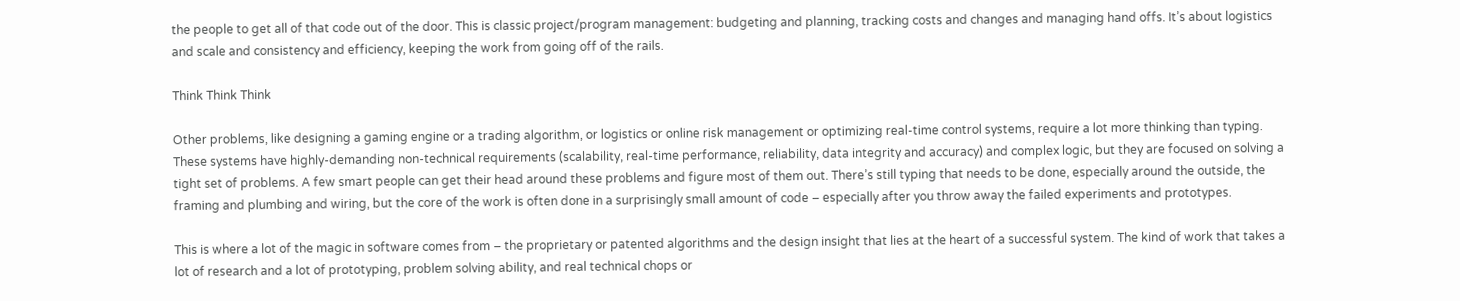the people to get all of that code out of the door. This is classic project/program management: budgeting and planning, tracking costs and changes and managing hand offs. It’s about logistics and scale and consistency and efficiency, keeping the work from going off of the rails.

Think Think Think

Other problems, like designing a gaming engine or a trading algorithm, or logistics or online risk management or optimizing real-time control systems, require a lot more thinking than typing. These systems have highly-demanding non-technical requirements (scalability, real-time performance, reliability, data integrity and accuracy) and complex logic, but they are focused on solving a tight set of problems. A few smart people can get their head around these problems and figure most of them out. There’s still typing that needs to be done, especially around the outside, the framing and plumbing and wiring, but the core of the work is often done in a surprisingly small amount of code – especially after you throw away the failed experiments and prototypes.

This is where a lot of the magic in software comes from – the proprietary or patented algorithms and the design insight that lies at the heart of a successful system. The kind of work that takes a lot of research and a lot of prototyping, problem solving ability, and real technical chops or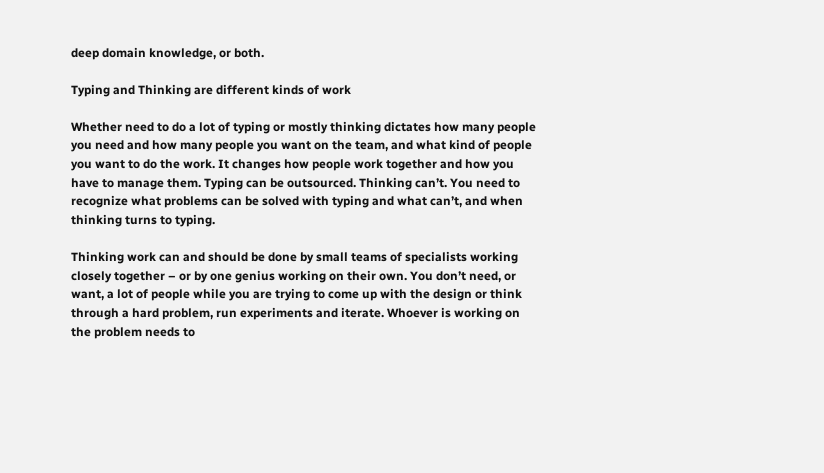deep domain knowledge, or both.

Typing and Thinking are different kinds of work

Whether need to do a lot of typing or mostly thinking dictates how many people you need and how many people you want on the team, and what kind of people you want to do the work. It changes how people work together and how you have to manage them. Typing can be outsourced. Thinking can’t. You need to recognize what problems can be solved with typing and what can’t, and when thinking turns to typing.

Thinking work can and should be done by small teams of specialists working closely together – or by one genius working on their own. You don’t need, or want, a lot of people while you are trying to come up with the design or think through a hard problem, run experiments and iterate. Whoever is working on the problem needs to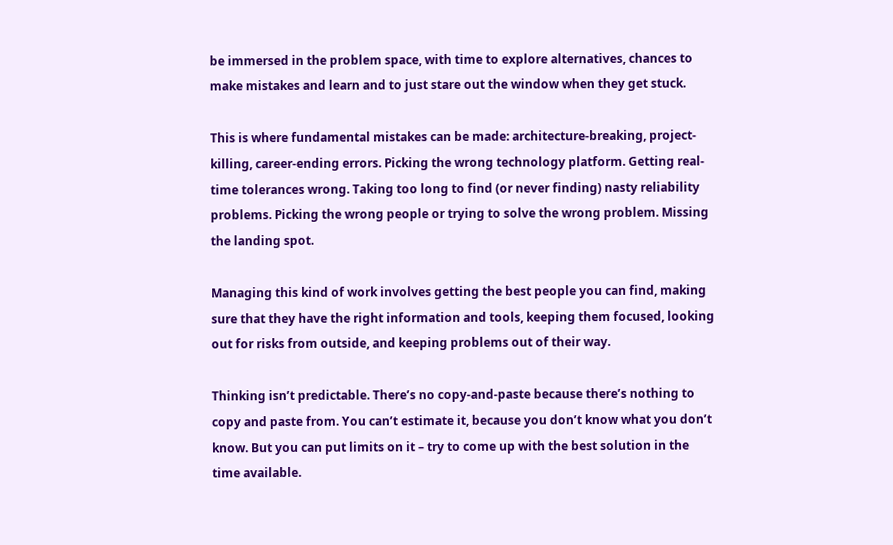be immersed in the problem space, with time to explore alternatives, chances to make mistakes and learn and to just stare out the window when they get stuck.

This is where fundamental mistakes can be made: architecture-breaking, project-killing, career-ending errors. Picking the wrong technology platform. Getting real-time tolerances wrong. Taking too long to find (or never finding) nasty reliability problems. Picking the wrong people or trying to solve the wrong problem. Missing the landing spot.

Managing this kind of work involves getting the best people you can find, making sure that they have the right information and tools, keeping them focused, looking out for risks from outside, and keeping problems out of their way.

Thinking isn’t predictable. There’s no copy-and-paste because there’s nothing to copy and paste from. You can’t estimate it, because you don’t know what you don’t know. But you can put limits on it – try to come up with the best solution in the time available.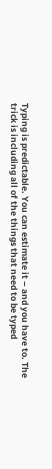Typing is predictable. You can estimate it – and you have to. The trick is including all of the things that need to be typed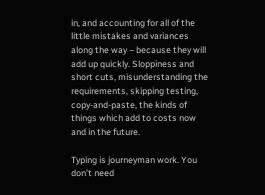in, and accounting for all of the little mistakes and variances along the way – because they will add up quickly. Sloppiness and short cuts, misunderstanding the requirements, skipping testing, copy-and-paste, the kinds of things which add to costs now and in the future.

Typing is journeyman work. You don’t need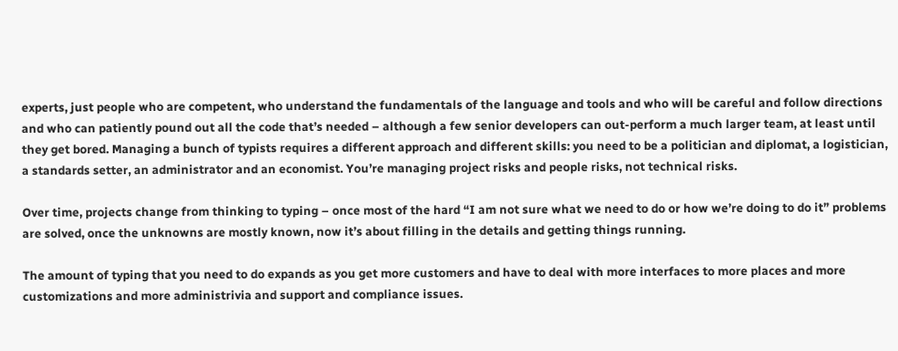experts, just people who are competent, who understand the fundamentals of the language and tools and who will be careful and follow directions and who can patiently pound out all the code that’s needed – although a few senior developers can out-perform a much larger team, at least until they get bored. Managing a bunch of typists requires a different approach and different skills: you need to be a politician and diplomat, a logistician, a standards setter, an administrator and an economist. You’re managing project risks and people risks, not technical risks.

Over time, projects change from thinking to typing – once most of the hard “I am not sure what we need to do or how we’re doing to do it” problems are solved, once the unknowns are mostly known, now it’s about filling in the details and getting things running.

The amount of typing that you need to do expands as you get more customers and have to deal with more interfaces to more places and more customizations and more administrivia and support and compliance issues.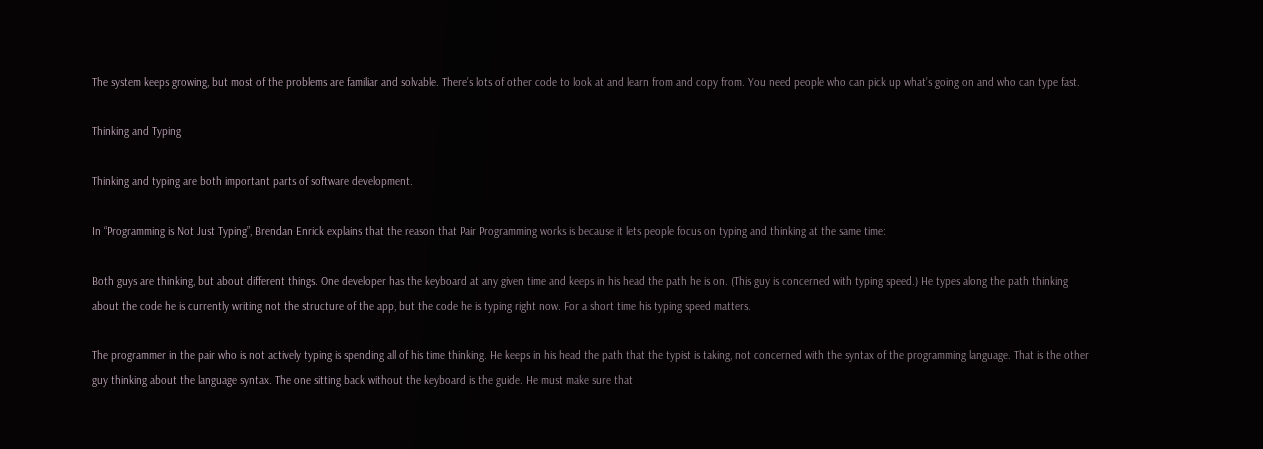The system keeps growing, but most of the problems are familiar and solvable. There’s lots of other code to look at and learn from and copy from. You need people who can pick up what’s going on and who can type fast.

Thinking and Typing

Thinking and typing are both important parts of software development.

In “Programming is Not Just Typing”, Brendan Enrick explains that the reason that Pair Programming works is because it lets people focus on typing and thinking at the same time:

Both guys are thinking, but about different things. One developer has the keyboard at any given time and keeps in his head the path he is on. (This guy is concerned with typing speed.) He types along the path thinking about the code he is currently writing not the structure of the app, but the code he is typing right now. For a short time his typing speed matters.

The programmer in the pair who is not actively typing is spending all of his time thinking. He keeps in his head the path that the typist is taking, not concerned with the syntax of the programming language. That is the other guy thinking about the language syntax. The one sitting back without the keyboard is the guide. He must make sure that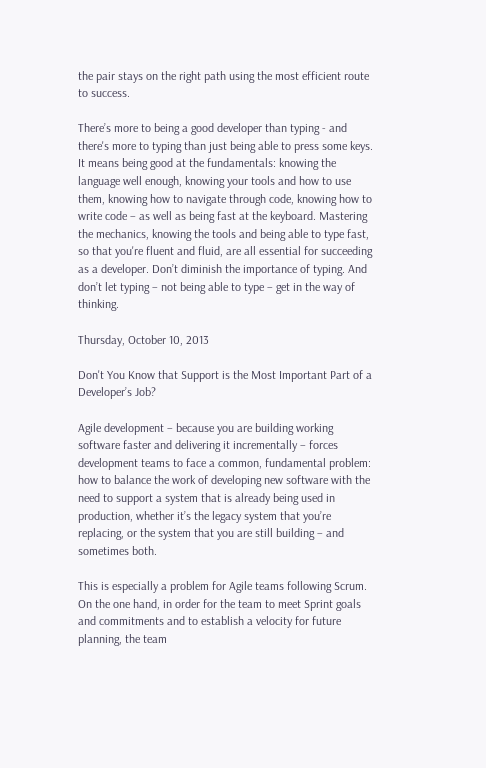the pair stays on the right path using the most efficient route to success.

There’s more to being a good developer than typing - and there's more to typing than just being able to press some keys. It means being good at the fundamentals: knowing the language well enough, knowing your tools and how to use them, knowing how to navigate through code, knowing how to write code – as well as being fast at the keyboard. Mastering the mechanics, knowing the tools and being able to type fast, so that you're fluent and fluid, are all essential for succeeding as a developer. Don’t diminish the importance of typing. And don’t let typing – not being able to type – get in the way of thinking.

Thursday, October 10, 2013

Don't You Know that Support is the Most Important Part of a Developer’s Job?

Agile development – because you are building working software faster and delivering it incrementally – forces development teams to face a common, fundamental problem: how to balance the work of developing new software with the need to support a system that is already being used in production, whether it’s the legacy system that you’re replacing, or the system that you are still building – and sometimes both.

This is especially a problem for Agile teams following Scrum. On the one hand, in order for the team to meet Sprint goals and commitments and to establish a velocity for future planning, the team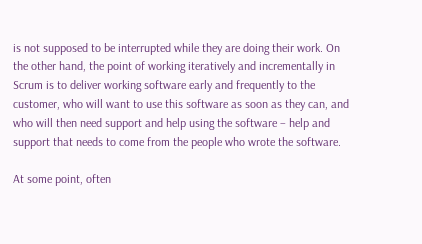is not supposed to be interrupted while they are doing their work. On the other hand, the point of working iteratively and incrementally in Scrum is to deliver working software early and frequently to the customer, who will want to use this software as soon as they can, and who will then need support and help using the software – help and support that needs to come from the people who wrote the software.

At some point, often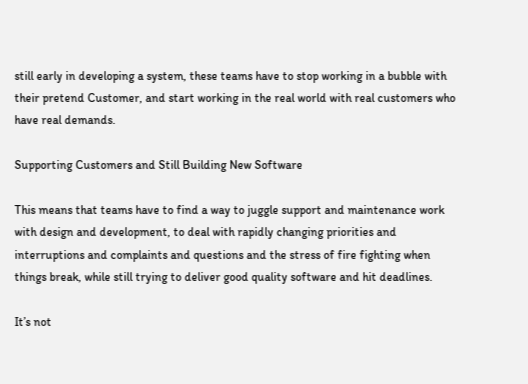still early in developing a system, these teams have to stop working in a bubble with their pretend Customer, and start working in the real world with real customers who have real demands.

Supporting Customers and Still Building New Software

This means that teams have to find a way to juggle support and maintenance work with design and development, to deal with rapidly changing priorities and interruptions and complaints and questions and the stress of fire fighting when things break, while still trying to deliver good quality software and hit deadlines.

It’s not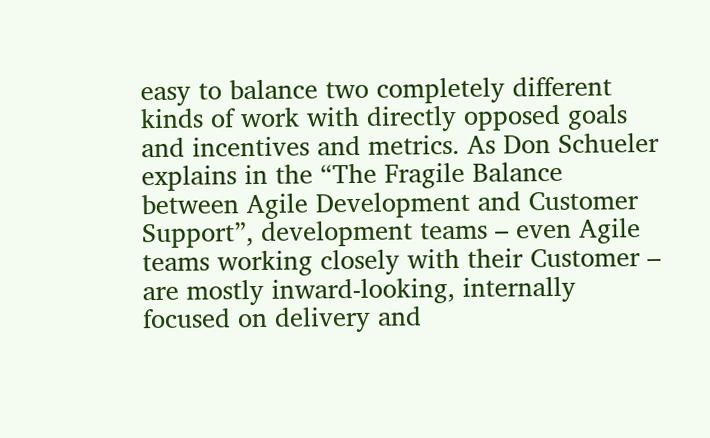easy to balance two completely different kinds of work with directly opposed goals and incentives and metrics. As Don Schueler explains in the “The Fragile Balance between Agile Development and Customer Support”, development teams – even Agile teams working closely with their Customer – are mostly inward-looking, internally focused on delivery and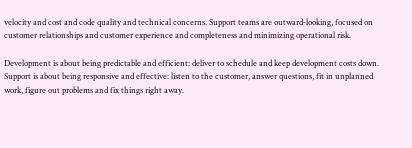velocity and cost and code quality and technical concerns. Support teams are outward-looking, focused on customer relationships and customer experience and completeness and minimizing operational risk.

Development is about being predictable and efficient: deliver to schedule and keep development costs down. Support is about being responsive and effective: listen to the customer, answer questions, fit in unplanned work, figure out problems and fix things right away.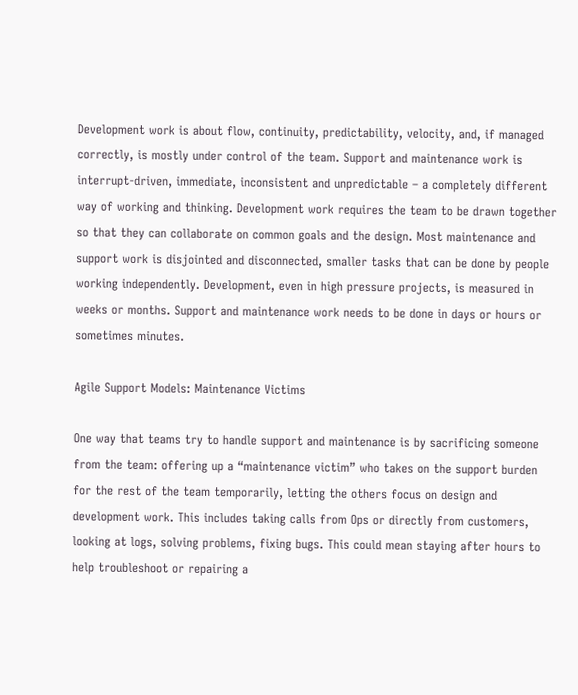Development work is about flow, continuity, predictability, velocity, and, if managed correctly, is mostly under control of the team. Support and maintenance work is interrupt-driven, immediate, inconsistent and unpredictable – a completely different way of working and thinking. Development work requires the team to be drawn together so that they can collaborate on common goals and the design. Most maintenance and support work is disjointed and disconnected, smaller tasks that can be done by people working independently. Development, even in high pressure projects, is measured in weeks or months. Support and maintenance work needs to be done in days or hours or sometimes minutes.

Agile Support Models: Maintenance Victims

One way that teams try to handle support and maintenance is by sacrificing someone from the team: offering up a “maintenance victim” who takes on the support burden for the rest of the team temporarily, letting the others focus on design and development work. This includes taking calls from Ops or directly from customers, looking at logs, solving problems, fixing bugs. This could mean staying after hours to help troubleshoot or repairing a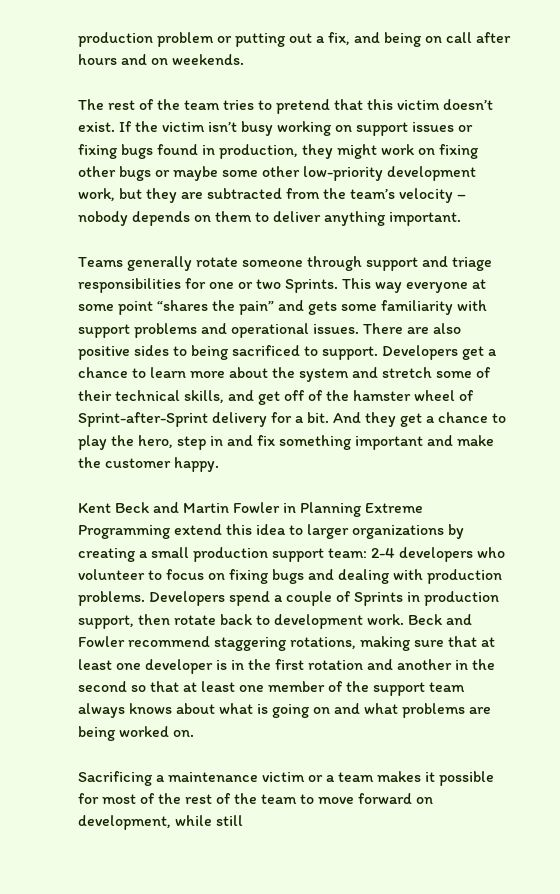production problem or putting out a fix, and being on call after hours and on weekends.

The rest of the team tries to pretend that this victim doesn’t exist. If the victim isn’t busy working on support issues or fixing bugs found in production, they might work on fixing other bugs or maybe some other low-priority development work, but they are subtracted from the team’s velocity – nobody depends on them to deliver anything important.

Teams generally rotate someone through support and triage responsibilities for one or two Sprints. This way everyone at some point “shares the pain” and gets some familiarity with support problems and operational issues. There are also positive sides to being sacrificed to support. Developers get a chance to learn more about the system and stretch some of their technical skills, and get off of the hamster wheel of Sprint-after-Sprint delivery for a bit. And they get a chance to play the hero, step in and fix something important and make the customer happy.

Kent Beck and Martin Fowler in Planning Extreme Programming extend this idea to larger organizations by creating a small production support team: 2-4 developers who volunteer to focus on fixing bugs and dealing with production problems. Developers spend a couple of Sprints in production support, then rotate back to development work. Beck and Fowler recommend staggering rotations, making sure that at least one developer is in the first rotation and another in the second so that at least one member of the support team always knows about what is going on and what problems are being worked on.

Sacrificing a maintenance victim or a team makes it possible for most of the rest of the team to move forward on development, while still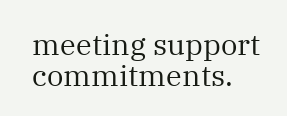meeting support commitments.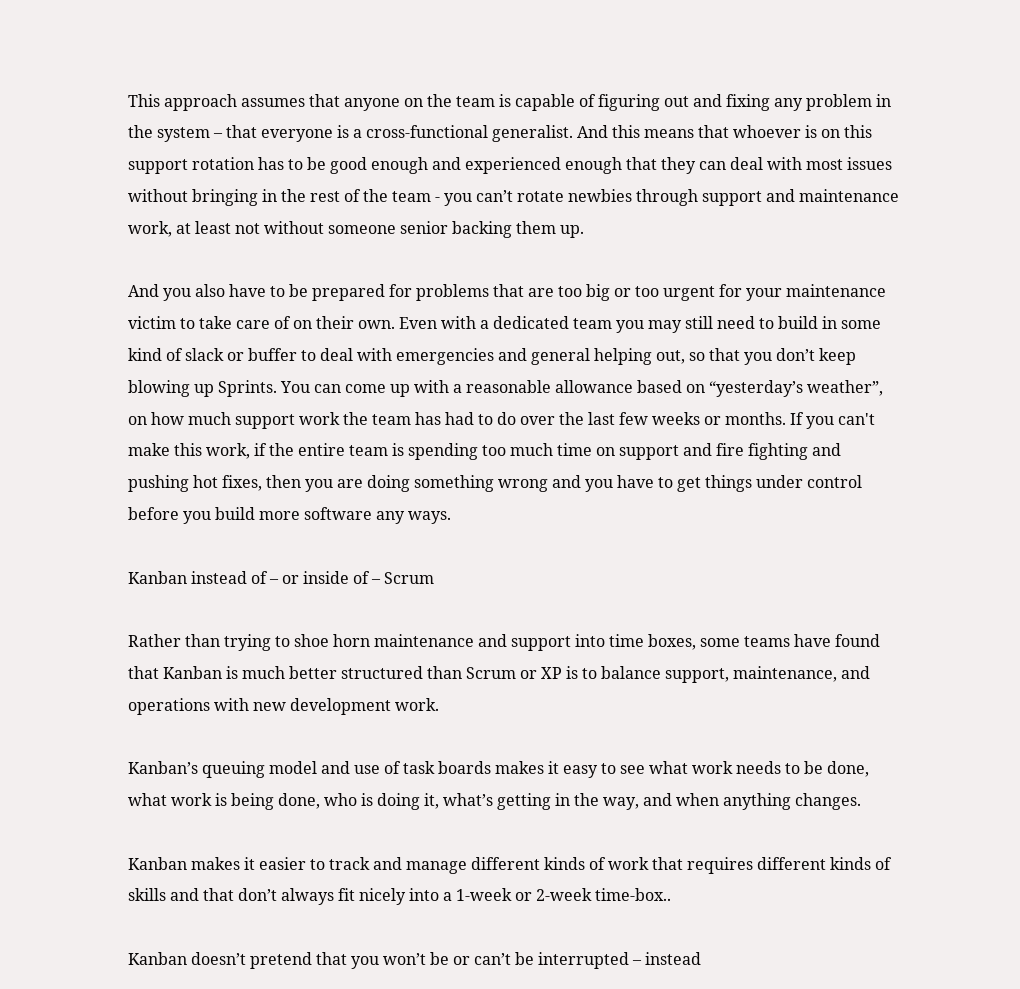This approach assumes that anyone on the team is capable of figuring out and fixing any problem in the system – that everyone is a cross-functional generalist. And this means that whoever is on this support rotation has to be good enough and experienced enough that they can deal with most issues without bringing in the rest of the team - you can’t rotate newbies through support and maintenance work, at least not without someone senior backing them up.

And you also have to be prepared for problems that are too big or too urgent for your maintenance victim to take care of on their own. Even with a dedicated team you may still need to build in some kind of slack or buffer to deal with emergencies and general helping out, so that you don’t keep blowing up Sprints. You can come up with a reasonable allowance based on “yesterday’s weather”, on how much support work the team has had to do over the last few weeks or months. If you can't make this work, if the entire team is spending too much time on support and fire fighting and pushing hot fixes, then you are doing something wrong and you have to get things under control before you build more software any ways.

Kanban instead of – or inside of – Scrum

Rather than trying to shoe horn maintenance and support into time boxes, some teams have found that Kanban is much better structured than Scrum or XP is to balance support, maintenance, and operations with new development work.

Kanban’s queuing model and use of task boards makes it easy to see what work needs to be done, what work is being done, who is doing it, what’s getting in the way, and when anything changes.

Kanban makes it easier to track and manage different kinds of work that requires different kinds of skills and that don’t always fit nicely into a 1-week or 2-week time-box..

Kanban doesn’t pretend that you won’t be or can’t be interrupted – instead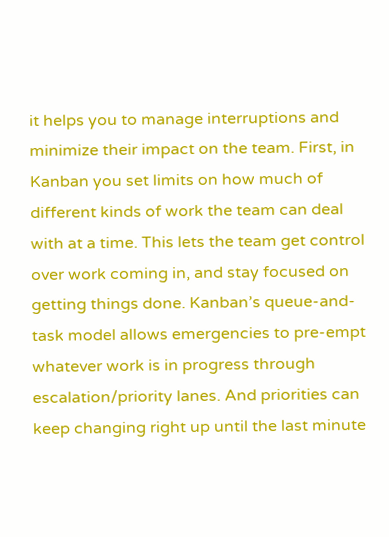it helps you to manage interruptions and minimize their impact on the team. First, in Kanban you set limits on how much of different kinds of work the team can deal with at a time. This lets the team get control over work coming in, and stay focused on getting things done. Kanban’s queue-and-task model allows emergencies to pre-empt whatever work is in progress through escalation/priority lanes. And priorities can keep changing right up until the last minute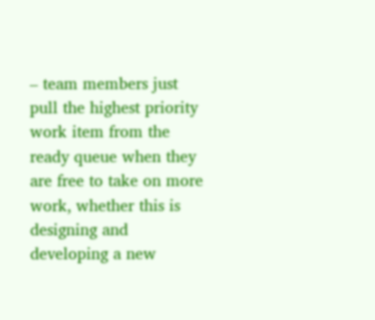– team members just pull the highest priority work item from the ready queue when they are free to take on more work, whether this is designing and developing a new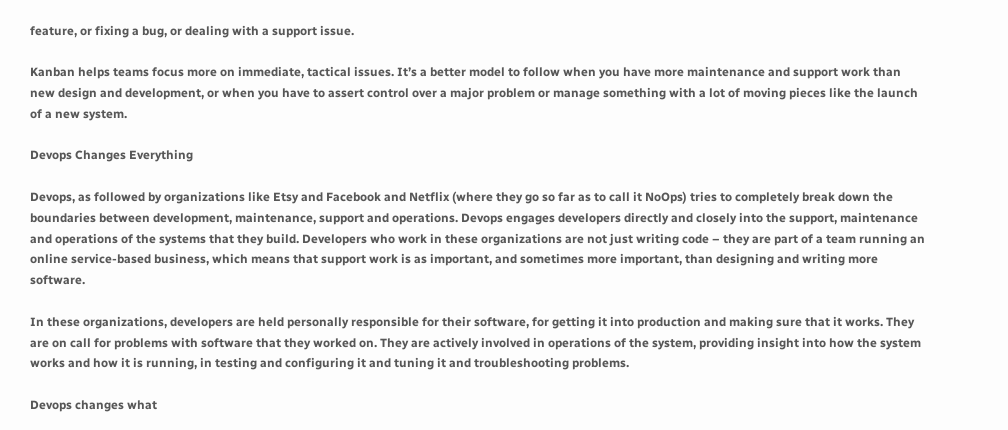feature, or fixing a bug, or dealing with a support issue.

Kanban helps teams focus more on immediate, tactical issues. It’s a better model to follow when you have more maintenance and support work than new design and development, or when you have to assert control over a major problem or manage something with a lot of moving pieces like the launch of a new system.

Devops Changes Everything

Devops, as followed by organizations like Etsy and Facebook and Netflix (where they go so far as to call it NoOps) tries to completely break down the boundaries between development, maintenance, support and operations. Devops engages developers directly and closely into the support, maintenance and operations of the systems that they build. Developers who work in these organizations are not just writing code – they are part of a team running an online service-based business, which means that support work is as important, and sometimes more important, than designing and writing more software.

In these organizations, developers are held personally responsible for their software, for getting it into production and making sure that it works. They are on call for problems with software that they worked on. They are actively involved in operations of the system, providing insight into how the system works and how it is running, in testing and configuring it and tuning it and troubleshooting problems.

Devops changes what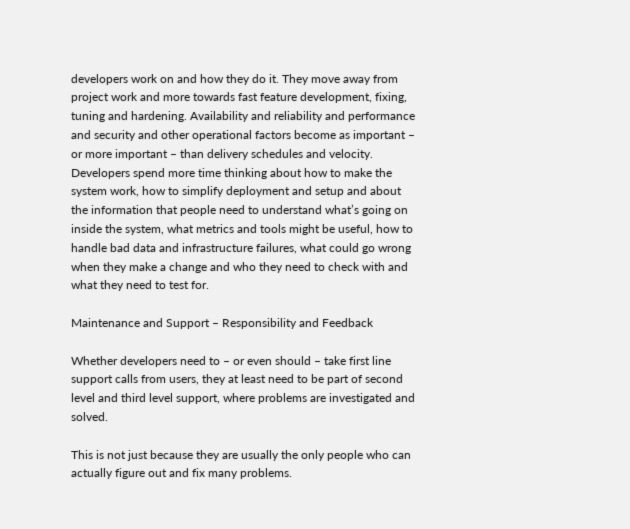developers work on and how they do it. They move away from project work and more towards fast feature development, fixing, tuning and hardening. Availability and reliability and performance and security and other operational factors become as important – or more important – than delivery schedules and velocity. Developers spend more time thinking about how to make the system work, how to simplify deployment and setup and about the information that people need to understand what’s going on inside the system, what metrics and tools might be useful, how to handle bad data and infrastructure failures, what could go wrong when they make a change and who they need to check with and what they need to test for.

Maintenance and Support – Responsibility and Feedback

Whether developers need to – or even should – take first line support calls from users, they at least need to be part of second level and third level support, where problems are investigated and solved.

This is not just because they are usually the only people who can actually figure out and fix many problems.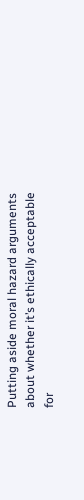Putting aside moral hazard arguments about whether it’s ethically acceptable for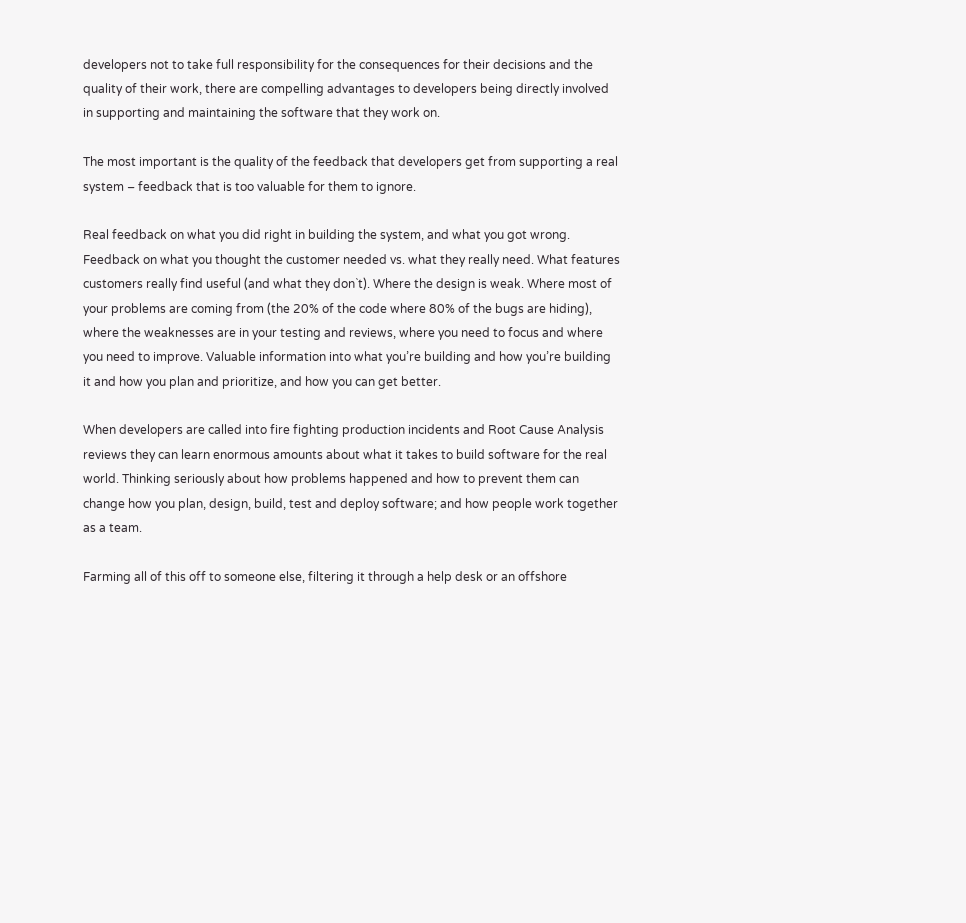developers not to take full responsibility for the consequences for their decisions and the quality of their work, there are compelling advantages to developers being directly involved in supporting and maintaining the software that they work on.

The most important is the quality of the feedback that developers get from supporting a real system – feedback that is too valuable for them to ignore.

Real feedback on what you did right in building the system, and what you got wrong. Feedback on what you thought the customer needed vs. what they really need. What features customers really find useful (and what they don`t). Where the design is weak. Where most of your problems are coming from (the 20% of the code where 80% of the bugs are hiding), where the weaknesses are in your testing and reviews, where you need to focus and where you need to improve. Valuable information into what you’re building and how you’re building it and how you plan and prioritize, and how you can get better.

When developers are called into fire fighting production incidents and Root Cause Analysis reviews they can learn enormous amounts about what it takes to build software for the real world. Thinking seriously about how problems happened and how to prevent them can change how you plan, design, build, test and deploy software; and how people work together as a team.

Farming all of this off to someone else, filtering it through a help desk or an offshore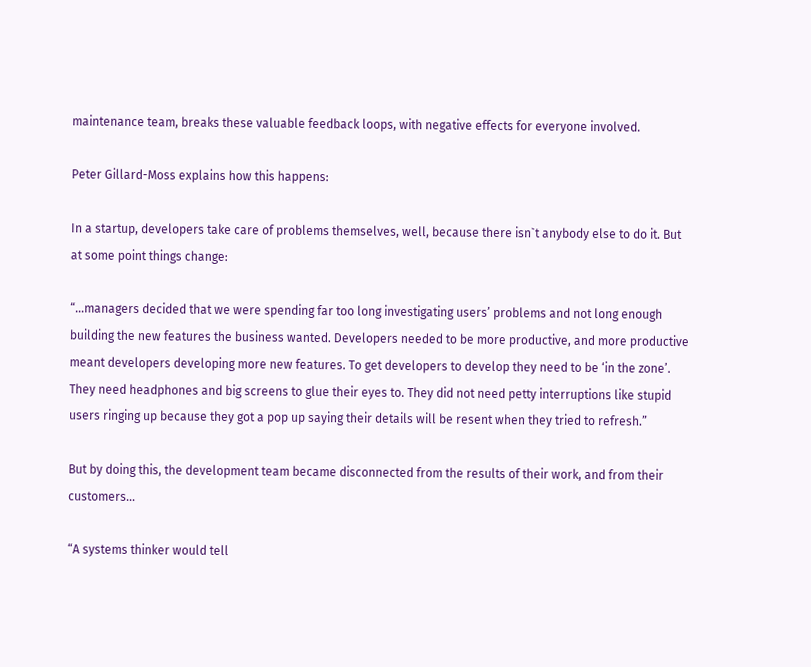maintenance team, breaks these valuable feedback loops, with negative effects for everyone involved.

Peter Gillard-Moss explains how this happens:

In a startup, developers take care of problems themselves, well, because there isn`t anybody else to do it. But at some point things change:

“…managers decided that we were spending far too long investigating users’ problems and not long enough building the new features the business wanted. Developers needed to be more productive, and more productive meant developers developing more new features. To get developers to develop they need to be ‘in the zone’. They need headphones and big screens to glue their eyes to. They did not need petty interruptions like stupid users ringing up because they got a pop up saying their details will be resent when they tried to refresh.”

But by doing this, the development team became disconnected from the results of their work, and from their customers…

“A systems thinker would tell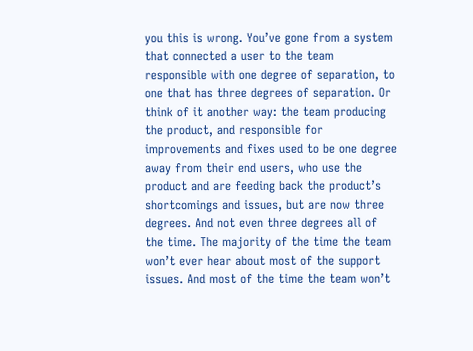you this is wrong. You’ve gone from a system that connected a user to the team responsible with one degree of separation, to one that has three degrees of separation. Or think of it another way: the team producing the product, and responsible for improvements and fixes used to be one degree away from their end users, who use the product and are feeding back the product’s shortcomings and issues, but are now three degrees. And not even three degrees all of the time. The majority of the time the team won’t ever hear about most of the support issues. And most of the time the team won’t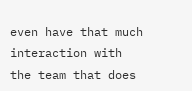even have that much interaction with the team that does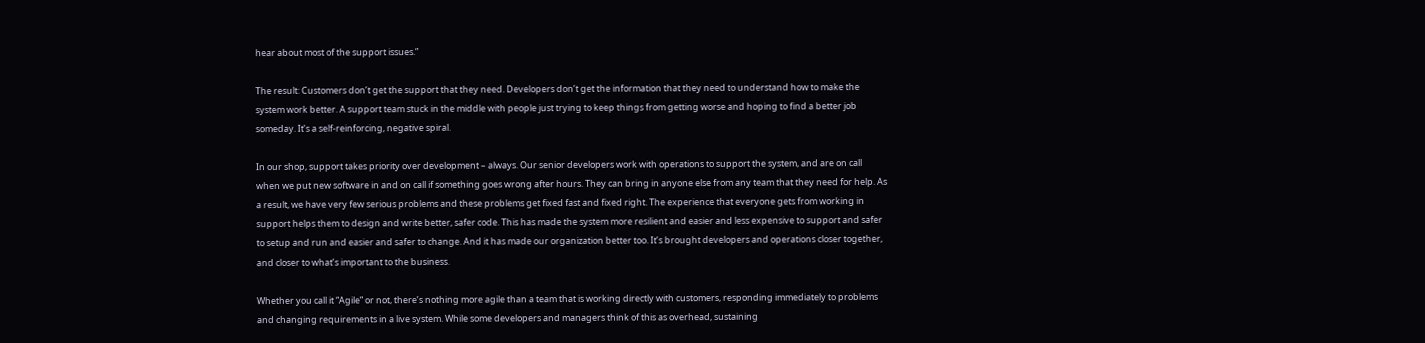hear about most of the support issues.”

The result: Customers don’t get the support that they need. Developers don’t get the information that they need to understand how to make the system work better. A support team stuck in the middle with people just trying to keep things from getting worse and hoping to find a better job someday. It’s a self-reinforcing, negative spiral.

In our shop, support takes priority over development – always. Our senior developers work with operations to support the system, and are on call when we put new software in and on call if something goes wrong after hours. They can bring in anyone else from any team that they need for help. As a result, we have very few serious problems and these problems get fixed fast and fixed right. The experience that everyone gets from working in support helps them to design and write better, safer code. This has made the system more resilient and easier and less expensive to support and safer to setup and run and easier and safer to change. And it has made our organization better too. It’s brought developers and operations closer together, and closer to what’s important to the business.

Whether you call it “Agile” or not, there’s nothing more agile than a team that is working directly with customers, responding immediately to problems and changing requirements in a live system. While some developers and managers think of this as overhead, sustaining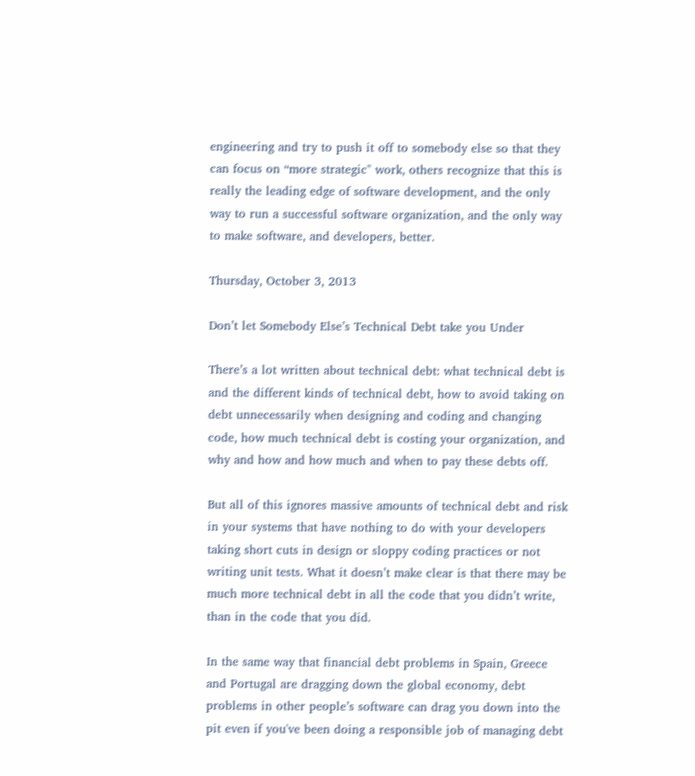engineering and try to push it off to somebody else so that they can focus on “more strategic" work, others recognize that this is really the leading edge of software development, and the only way to run a successful software organization, and the only way to make software, and developers, better.

Thursday, October 3, 2013

Don’t let Somebody Else’s Technical Debt take you Under

There’s a lot written about technical debt: what technical debt is and the different kinds of technical debt, how to avoid taking on debt unnecessarily when designing and coding and changing code, how much technical debt is costing your organization, and why and how and how much and when to pay these debts off.

But all of this ignores massive amounts of technical debt and risk in your systems that have nothing to do with your developers taking short cuts in design or sloppy coding practices or not writing unit tests. What it doesn’t make clear is that there may be much more technical debt in all the code that you didn’t write, than in the code that you did.

In the same way that financial debt problems in Spain, Greece and Portugal are dragging down the global economy, debt problems in other people’s software can drag you down into the pit even if you've been doing a responsible job of managing debt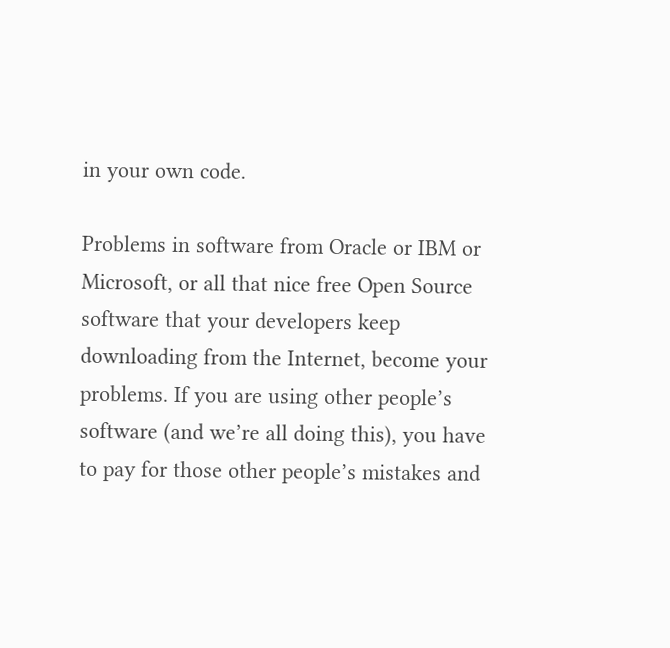in your own code.

Problems in software from Oracle or IBM or Microsoft, or all that nice free Open Source software that your developers keep downloading from the Internet, become your problems. If you are using other people’s software (and we’re all doing this), you have to pay for those other people’s mistakes and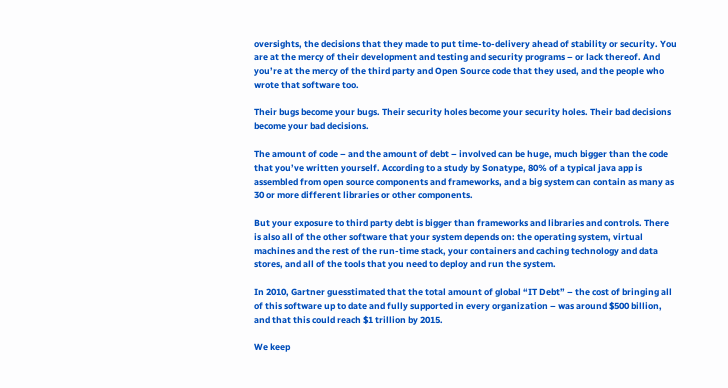oversights, the decisions that they made to put time-to-delivery ahead of stability or security. You are at the mercy of their development and testing and security programs – or lack thereof. And you’re at the mercy of the third party and Open Source code that they used, and the people who wrote that software too.

Their bugs become your bugs. Their security holes become your security holes. Their bad decisions become your bad decisions.

The amount of code – and the amount of debt – involved can be huge, much bigger than the code that you’ve written yourself. According to a study by Sonatype, 80% of a typical java app is assembled from open source components and frameworks, and a big system can contain as many as 30 or more different libraries or other components.

But your exposure to third party debt is bigger than frameworks and libraries and controls. There is also all of the other software that your system depends on: the operating system, virtual machines and the rest of the run-time stack, your containers and caching technology and data stores, and all of the tools that you need to deploy and run the system.

In 2010, Gartner guesstimated that the total amount of global “IT Debt” – the cost of bringing all of this software up to date and fully supported in every organization – was around $500 billion, and that this could reach $1 trillion by 2015.

We keep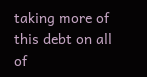taking more of this debt on all of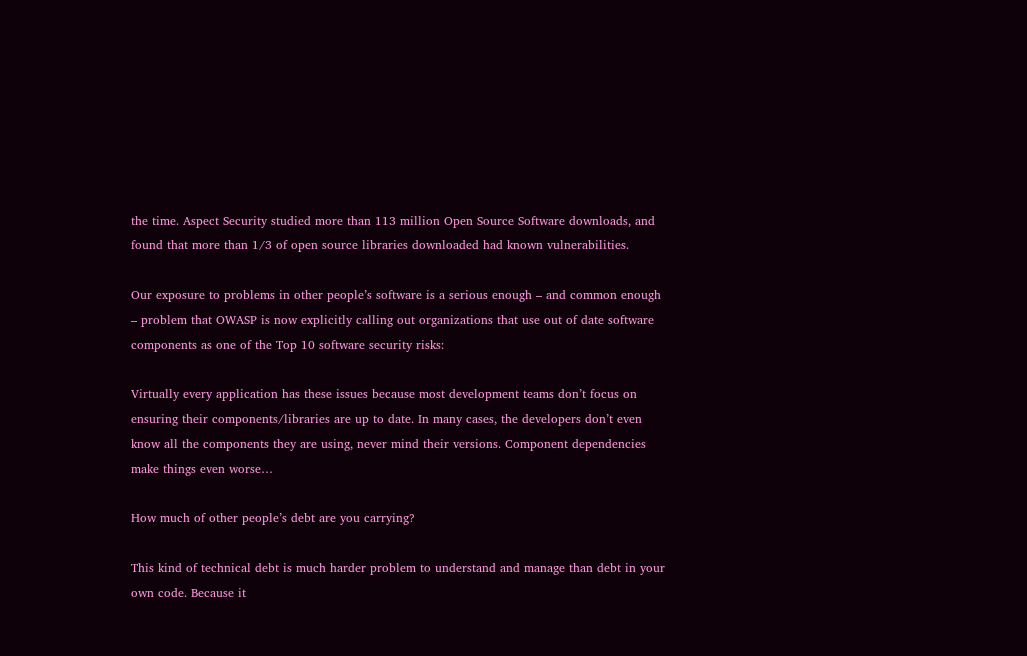the time. Aspect Security studied more than 113 million Open Source Software downloads, and found that more than 1/3 of open source libraries downloaded had known vulnerabilities.

Our exposure to problems in other people’s software is a serious enough – and common enough – problem that OWASP is now explicitly calling out organizations that use out of date software components as one of the Top 10 software security risks:

Virtually every application has these issues because most development teams don’t focus on ensuring their components/libraries are up to date. In many cases, the developers don’t even know all the components they are using, never mind their versions. Component dependencies make things even worse…

How much of other people’s debt are you carrying?

This kind of technical debt is much harder problem to understand and manage than debt in your own code. Because it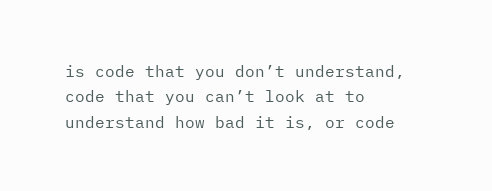is code that you don’t understand, code that you can’t look at to understand how bad it is, or code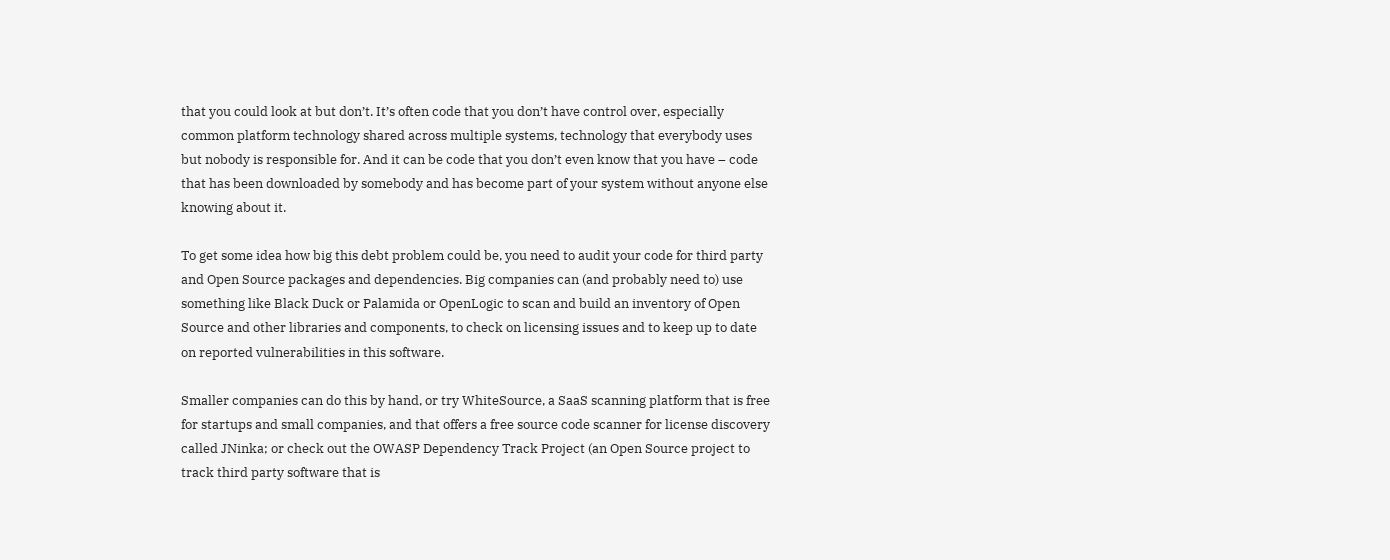that you could look at but don’t. It’s often code that you don’t have control over, especially common platform technology shared across multiple systems, technology that everybody uses but nobody is responsible for. And it can be code that you don’t even know that you have – code that has been downloaded by somebody and has become part of your system without anyone else knowing about it.

To get some idea how big this debt problem could be, you need to audit your code for third party and Open Source packages and dependencies. Big companies can (and probably need to) use something like Black Duck or Palamida or OpenLogic to scan and build an inventory of Open Source and other libraries and components, to check on licensing issues and to keep up to date on reported vulnerabilities in this software.

Smaller companies can do this by hand, or try WhiteSource, a SaaS scanning platform that is free for startups and small companies, and that offers a free source code scanner for license discovery called JNinka; or check out the OWASP Dependency Track Project (an Open Source project to track third party software that is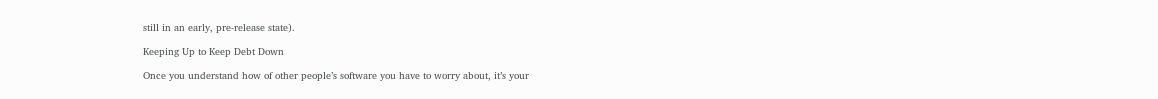still in an early, pre-release state).

Keeping Up to Keep Debt Down

Once you understand how of other people’s software you have to worry about, it’s your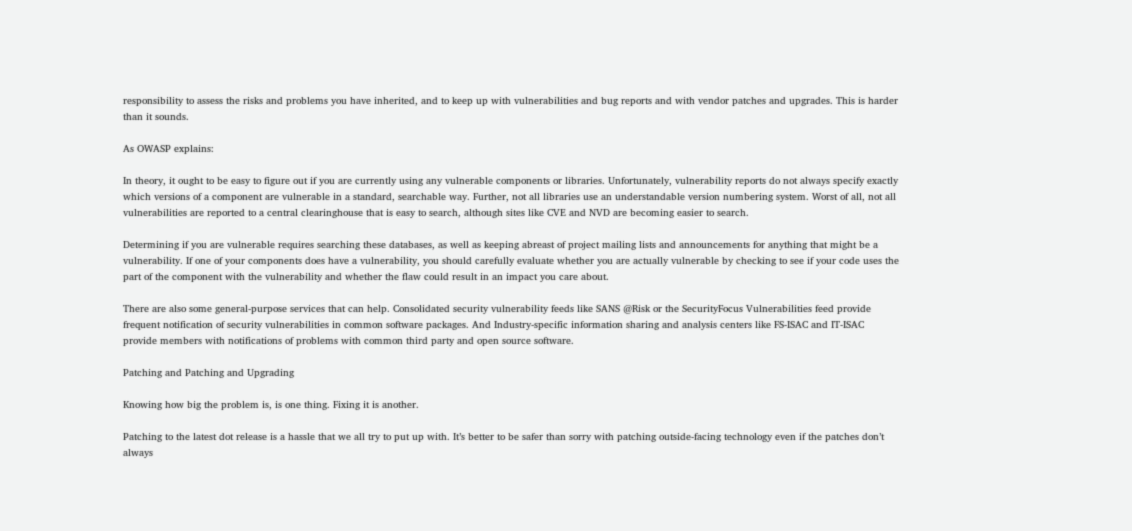responsibility to assess the risks and problems you have inherited, and to keep up with vulnerabilities and bug reports and with vendor patches and upgrades. This is harder than it sounds.

As OWASP explains:

In theory, it ought to be easy to figure out if you are currently using any vulnerable components or libraries. Unfortunately, vulnerability reports do not always specify exactly which versions of a component are vulnerable in a standard, searchable way. Further, not all libraries use an understandable version numbering system. Worst of all, not all vulnerabilities are reported to a central clearinghouse that is easy to search, although sites like CVE and NVD are becoming easier to search.

Determining if you are vulnerable requires searching these databases, as well as keeping abreast of project mailing lists and announcements for anything that might be a vulnerability. If one of your components does have a vulnerability, you should carefully evaluate whether you are actually vulnerable by checking to see if your code uses the part of the component with the vulnerability and whether the flaw could result in an impact you care about.

There are also some general-purpose services that can help. Consolidated security vulnerability feeds like SANS @Risk or the SecurityFocus Vulnerabilities feed provide frequent notification of security vulnerabilities in common software packages. And Industry-specific information sharing and analysis centers like FS-ISAC and IT-ISAC provide members with notifications of problems with common third party and open source software.

Patching and Patching and Upgrading

Knowing how big the problem is, is one thing. Fixing it is another.

Patching to the latest dot release is a hassle that we all try to put up with. It’s better to be safer than sorry with patching outside-facing technology even if the patches don’t always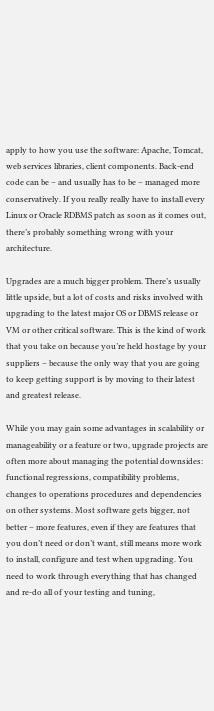apply to how you use the software: Apache, Tomcat, web services libraries, client components. Back-end code can be – and usually has to be – managed more conservatively. If you really really have to install every Linux or Oracle RDBMS patch as soon as it comes out, there’s probably something wrong with your architecture.

Upgrades are a much bigger problem. There’s usually little upside, but a lot of costs and risks involved with upgrading to the latest major OS or DBMS release or VM or other critical software. This is the kind of work that you take on because you’re held hostage by your suppliers – because the only way that you are going to keep getting support is by moving to their latest and greatest release.

While you may gain some advantages in scalability or manageability or a feature or two, upgrade projects are often more about managing the potential downsides: functional regressions, compatibility problems, changes to operations procedures and dependencies on other systems. Most software gets bigger, not better – more features, even if they are features that you don’t need or don’t want, still means more work to install, configure and test when upgrading. You need to work through everything that has changed and re-do all of your testing and tuning,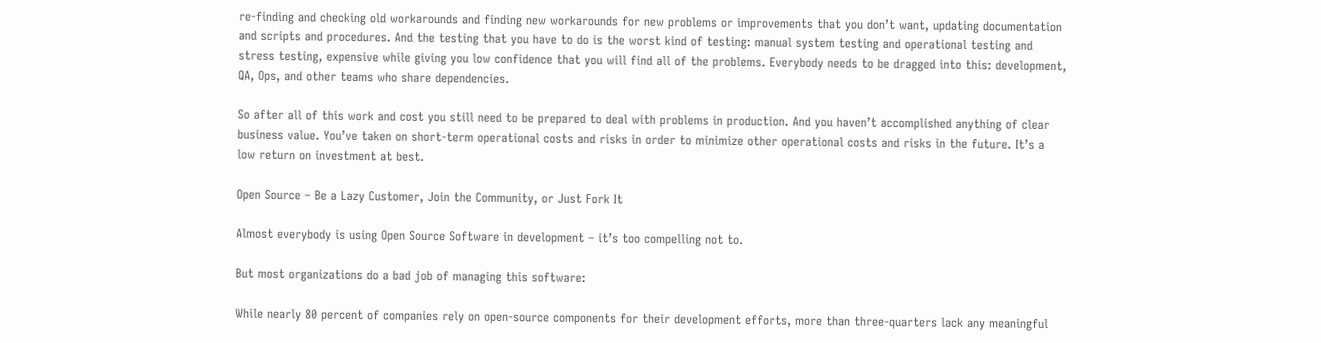re-finding and checking old workarounds and finding new workarounds for new problems or improvements that you don’t want, updating documentation and scripts and procedures. And the testing that you have to do is the worst kind of testing: manual system testing and operational testing and stress testing, expensive while giving you low confidence that you will find all of the problems. Everybody needs to be dragged into this: development, QA, Ops, and other teams who share dependencies.

So after all of this work and cost you still need to be prepared to deal with problems in production. And you haven’t accomplished anything of clear business value. You’ve taken on short-term operational costs and risks in order to minimize other operational costs and risks in the future. It’s a low return on investment at best.

Open Source – Be a Lazy Customer, Join the Community, or Just Fork It

Almost everybody is using Open Source Software in development – it’s too compelling not to.

But most organizations do a bad job of managing this software:

While nearly 80 percent of companies rely on open-source components for their development efforts, more than three-quarters lack any meaningful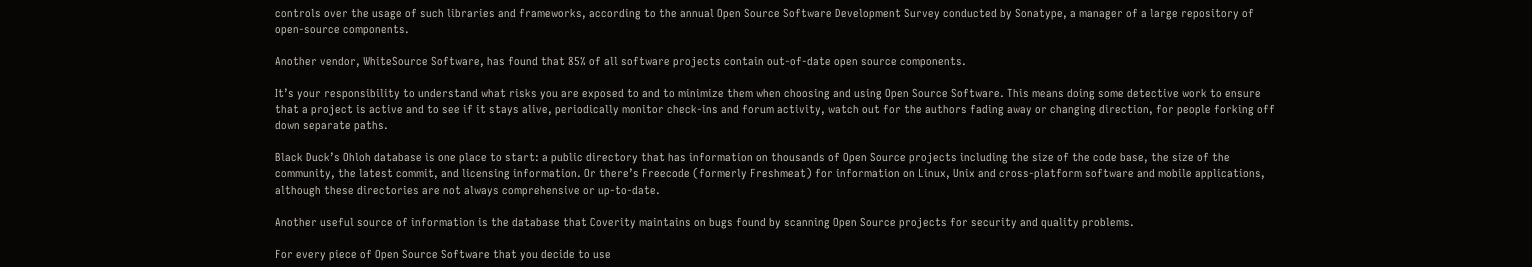controls over the usage of such libraries and frameworks, according to the annual Open Source Software Development Survey conducted by Sonatype, a manager of a large repository of open-source components.

Another vendor, WhiteSource Software, has found that 85% of all software projects contain out-of-date open source components.

It’s your responsibility to understand what risks you are exposed to and to minimize them when choosing and using Open Source Software. This means doing some detective work to ensure that a project is active and to see if it stays alive, periodically monitor check-ins and forum activity, watch out for the authors fading away or changing direction, for people forking off down separate paths.

Black Duck’s Ohloh database is one place to start: a public directory that has information on thousands of Open Source projects including the size of the code base, the size of the community, the latest commit, and licensing information. Or there’s Freecode (formerly Freshmeat) for information on Linux, Unix and cross-platform software and mobile applications, although these directories are not always comprehensive or up-to-date.

Another useful source of information is the database that Coverity maintains on bugs found by scanning Open Source projects for security and quality problems.

For every piece of Open Source Software that you decide to use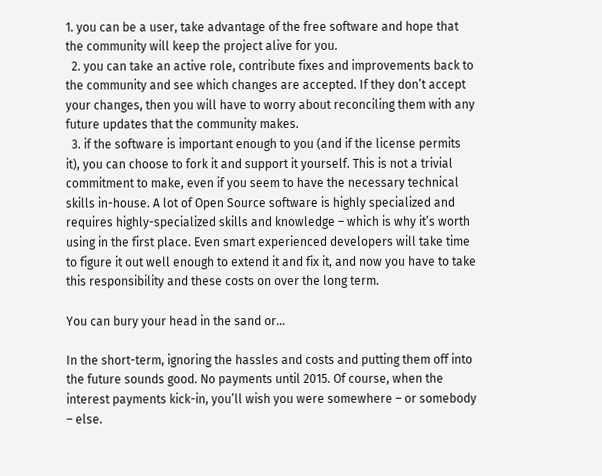1. you can be a user, take advantage of the free software and hope that the community will keep the project alive for you.
  2. you can take an active role, contribute fixes and improvements back to the community and see which changes are accepted. If they don’t accept your changes, then you will have to worry about reconciling them with any future updates that the community makes.
  3. if the software is important enough to you (and if the license permits it), you can choose to fork it and support it yourself. This is not a trivial commitment to make, even if you seem to have the necessary technical skills in-house. A lot of Open Source software is highly specialized and requires highly-specialized skills and knowledge – which is why it’s worth using in the first place. Even smart experienced developers will take time to figure it out well enough to extend it and fix it, and now you have to take this responsibility and these costs on over the long term.

You can bury your head in the sand or…

In the short-term, ignoring the hassles and costs and putting them off into the future sounds good. No payments until 2015. Of course, when the interest payments kick-in, you’ll wish you were somewhere – or somebody – else.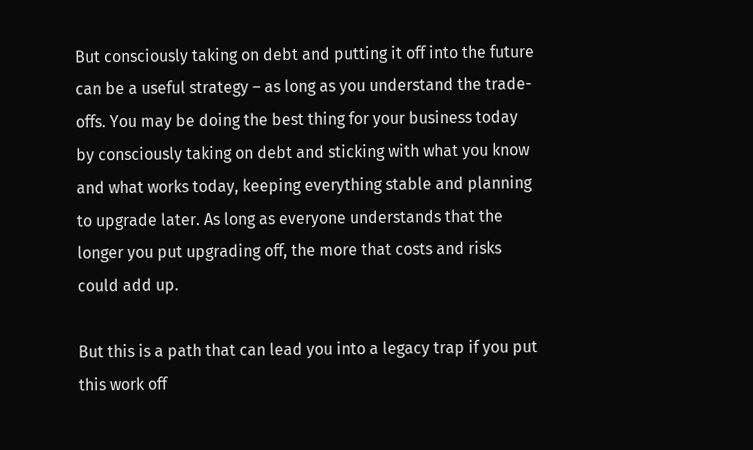But consciously taking on debt and putting it off into the future can be a useful strategy – as long as you understand the trade-offs. You may be doing the best thing for your business today by consciously taking on debt and sticking with what you know and what works today, keeping everything stable and planning to upgrade later. As long as everyone understands that the longer you put upgrading off, the more that costs and risks could add up.

But this is a path that can lead you into a legacy trap if you put this work off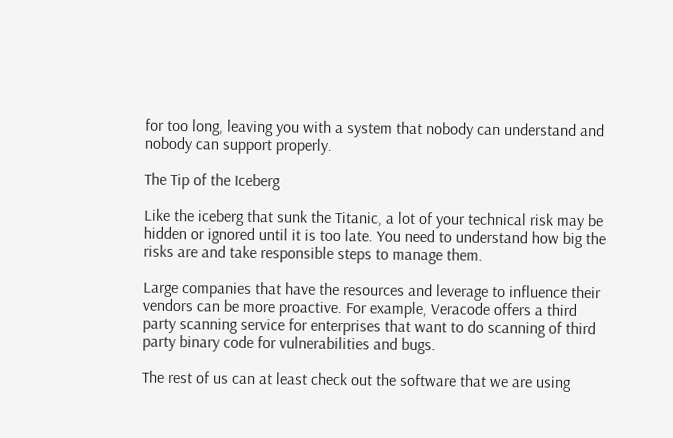for too long, leaving you with a system that nobody can understand and nobody can support properly.

The Tip of the Iceberg

Like the iceberg that sunk the Titanic, a lot of your technical risk may be hidden or ignored until it is too late. You need to understand how big the risks are and take responsible steps to manage them.

Large companies that have the resources and leverage to influence their vendors can be more proactive. For example, Veracode offers a third party scanning service for enterprises that want to do scanning of third party binary code for vulnerabilities and bugs.

The rest of us can at least check out the software that we are using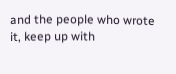and the people who wrote it, keep up with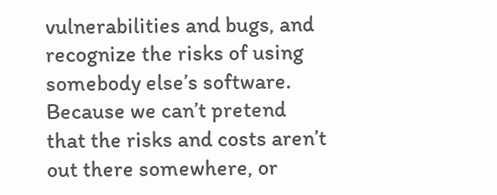vulnerabilities and bugs, and recognize the risks of using somebody else’s software. Because we can’t pretend that the risks and costs aren’t out there somewhere, or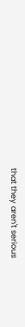that they aren't serious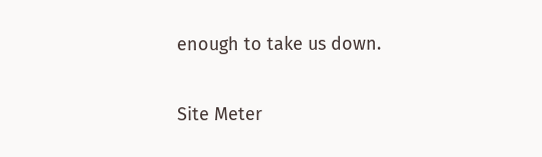enough to take us down.

Site Meter